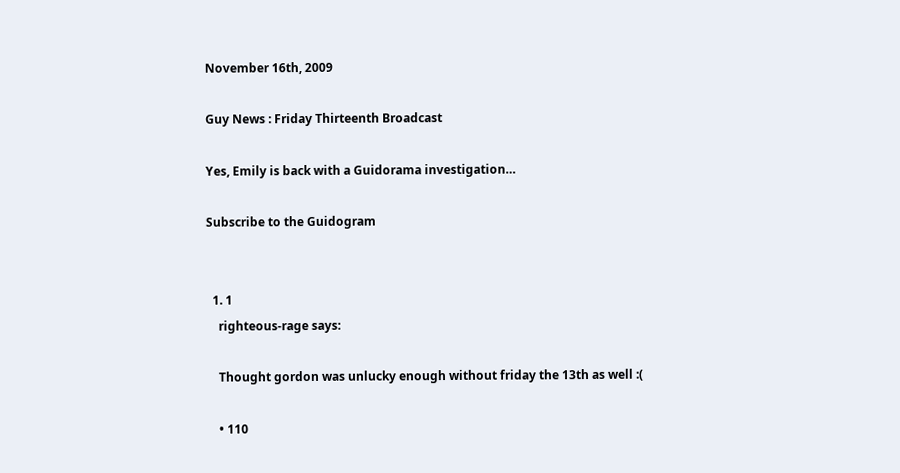November 16th, 2009

Guy News : Friday Thirteenth Broadcast

Yes, Emily is back with a Guidorama investigation…

Subscribe to the Guidogram


  1. 1
    righteous-rage says:

    Thought gordon was unlucky enough without friday the 13th as well :(

    • 110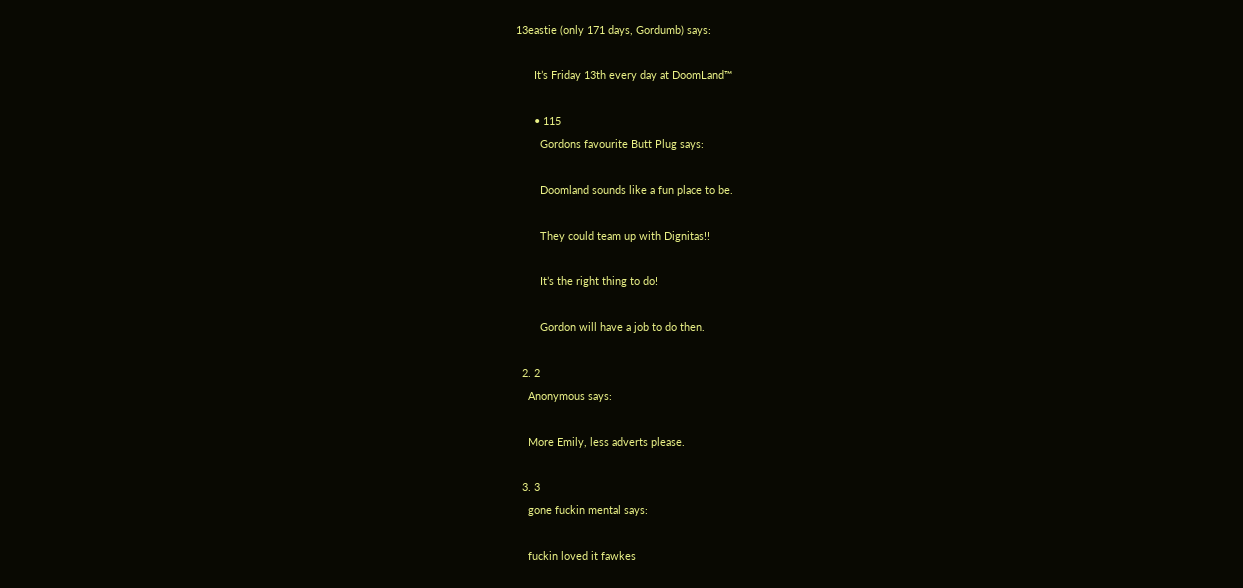13eastie (only 171 days, Gordumb) says:

      It’s Friday 13th every day at DoomLand™

      • 115
        Gordons favourite Butt Plug says:

        Doomland sounds like a fun place to be.

        They could team up with Dignitas!!

        It’s the right thing to do!

        Gordon will have a job to do then.

  2. 2
    Anonymous says:

    More Emily, less adverts please.

  3. 3
    gone fuckin mental says:

    fuckin loved it fawkes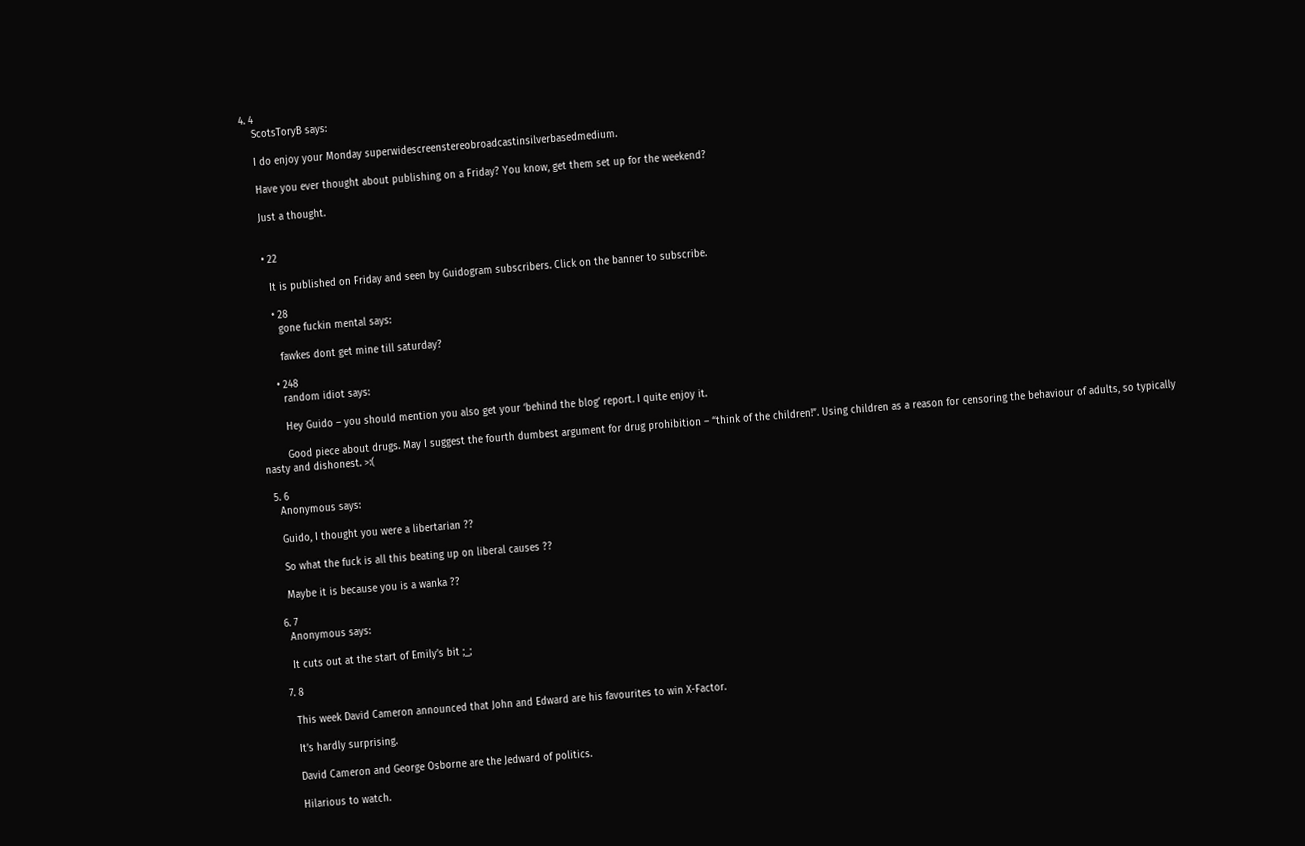4. 4
    ScotsToryB says:

    I do enjoy your Monday superwidescreenstereobroadcastinsilverbasedmedium.

    Have you ever thought about publishing on a Friday? You know, get them set up for the weekend?

    Just a thought.


    • 22

      It is published on Friday and seen by Guidogram subscribers. Click on the banner to subscribe.

      • 28
        gone fuckin mental says:

        fawkes dont get mine till saturday?

      • 248
        random idiot says:

        Hey Guido – you should mention you also get your ‘behind the blog’ report. I quite enjoy it.

        Good piece about drugs. May I suggest the fourth dumbest argument for drug prohibition – “think of the children!”. Using children as a reason for censoring the behaviour of adults, so typically nasty and dishonest. >:(

  5. 6
    Anonymous says:

    Guido, I thought you were a libertarian ??

    So what the fuck is all this beating up on liberal causes ??

    Maybe it is because you is a wanka ??

  6. 7
    Anonymous says:

    It cuts out at the start of Emily’s bit ;_;

  7. 8

    This week David Cameron announced that John and Edward are his favourites to win X-Factor.

    It’s hardly surprising.

    David Cameron and George Osborne are the Jedward of politics.

    Hilarious to watch.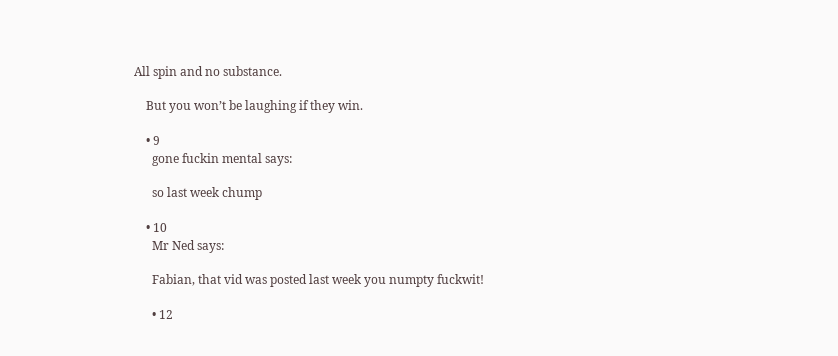All spin and no substance.

    But you won’t be laughing if they win.

    • 9
      gone fuckin mental says:

      so last week chump

    • 10
      Mr Ned says:

      Fabian, that vid was posted last week you numpty fuckwit!

      • 12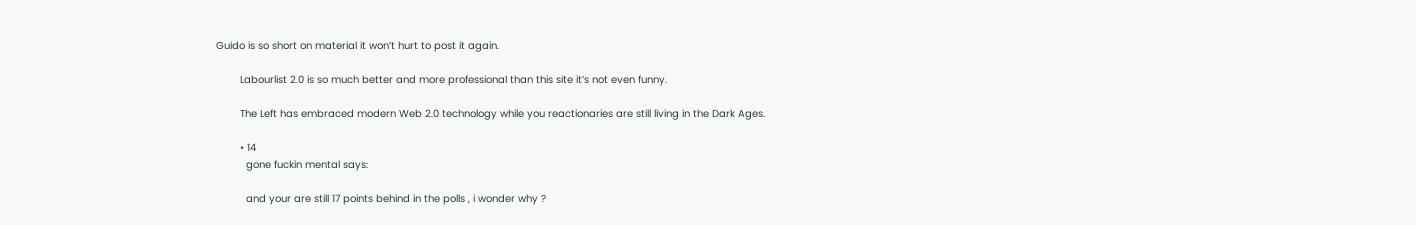Guido is so short on material it won’t hurt to post it again.

        Labourlist 2.0 is so much better and more professional than this site it’s not even funny.

        The Left has embraced modern Web 2.0 technology while you reactionaries are still living in the Dark Ages.

        • 14
          gone fuckin mental says:

          and your are still 17 points behind in the polls , i wonder why ?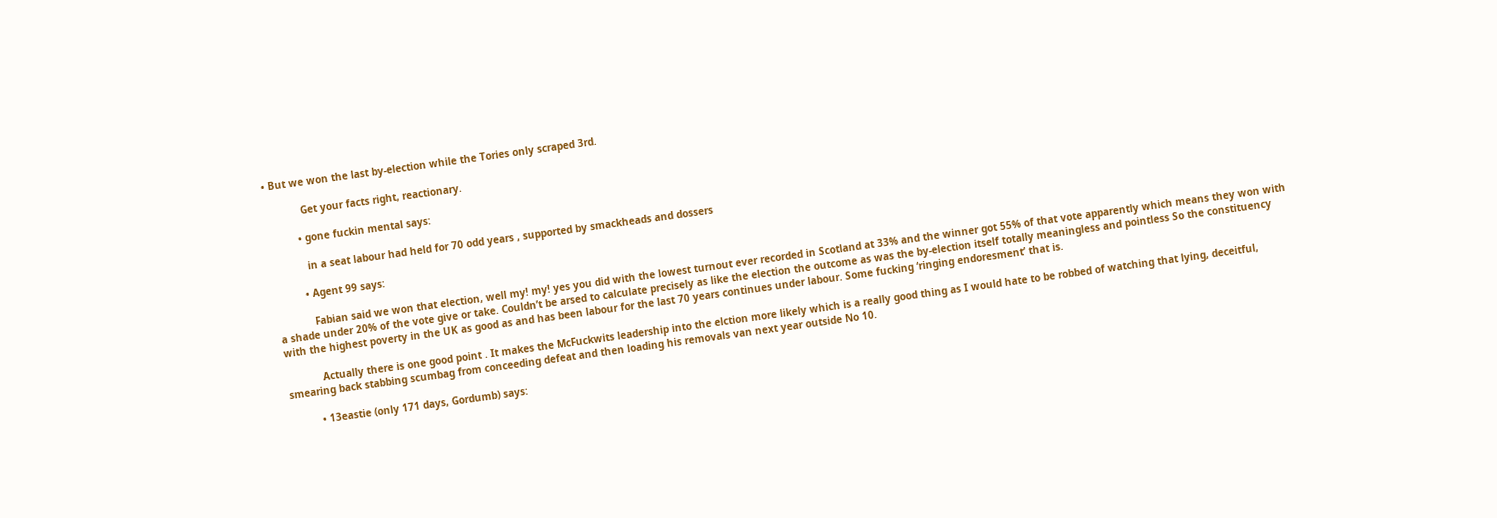• But we won the last by-election while the Tories only scraped 3rd.

            Get your facts right, reactionary.

          • gone fuckin mental says:

            in a seat labour had held for 70 odd years , supported by smackheads and dossers

          • Agent 99 says:

            Fabian said we won that election, well my! my! yes you did with the lowest turnout ever recorded in Scotland at 33% and the winner got 55% of that vote apparently which means they won with a shade under 20% of the vote give or take. Couldn’t be arsed to calculate precisely as like the election the outcome as was the by-election itself totally meaningless and pointless So the constituency with the highest poverty in the UK as good as and has been labour for the last 70 years continues under labour. Some fucking ‘ringing endoresment’ that is.

            Actually there is one good point . It makes the McFuckwits leadership into the elction more likely which is a really good thing as I would hate to be robbed of watching that lying, deceitful, smearing back stabbing scumbag from conceeding defeat and then loading his removals van next year outside No 10.

          • 13eastie (only 171 days, Gordumb) says: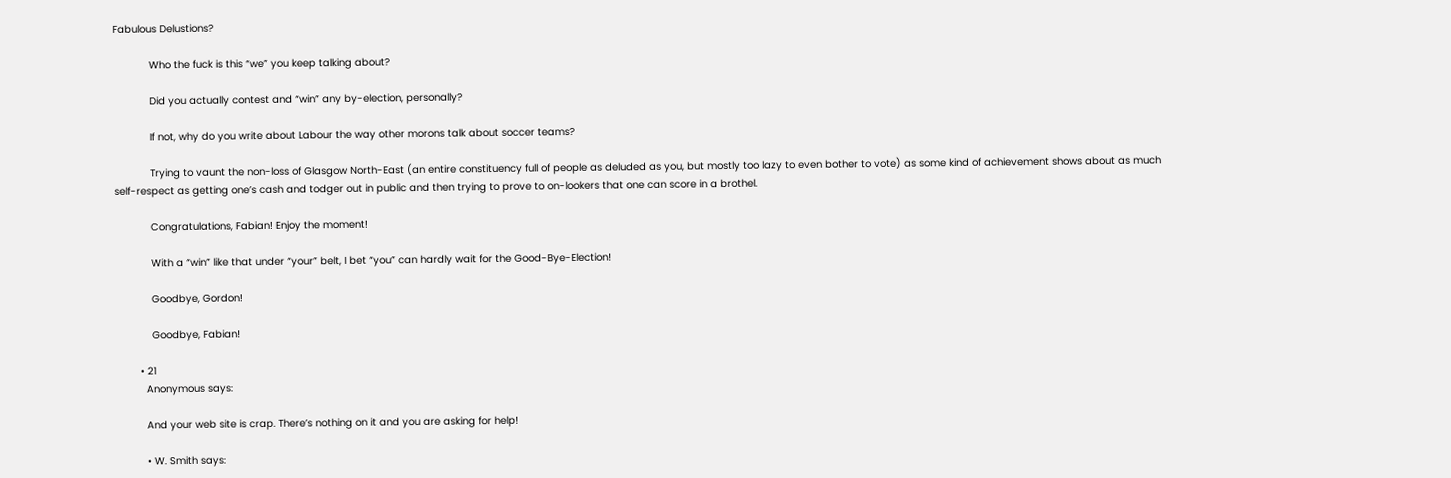Fabulous Delustions?

            Who the fuck is this “we” you keep talking about?

            Did you actually contest and “win” any by-election, personally?

            If not, why do you write about Labour the way other morons talk about soccer teams?

            Trying to vaunt the non-loss of Glasgow North-East (an entire constituency full of people as deluded as you, but mostly too lazy to even bother to vote) as some kind of achievement shows about as much self-respect as getting one’s cash and todger out in public and then trying to prove to on-lookers that one can score in a brothel.

            Congratulations, Fabian! Enjoy the moment!

            With a “win” like that under “your” belt, I bet “you” can hardly wait for the Good-Bye-Election!

            Goodbye, Gordon!

            Goodbye, Fabian!

        • 21
          Anonymous says:

          And your web site is crap. There’s nothing on it and you are asking for help!

          • W. Smith says: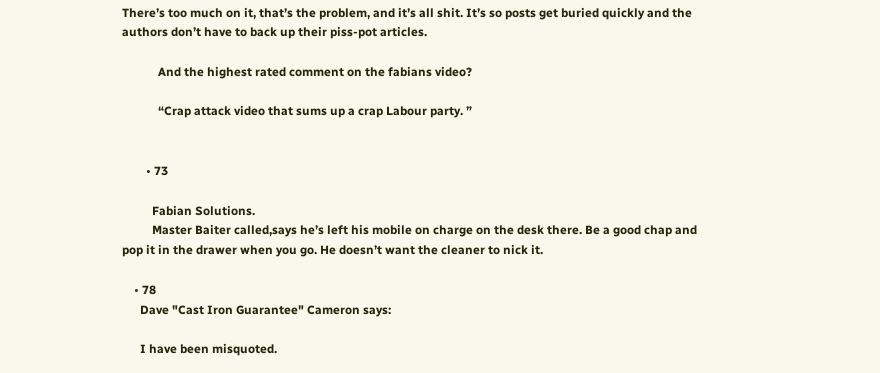There’s too much on it, that’s the problem, and it’s all shit. It’s so posts get buried quickly and the authors don’t have to back up their piss-pot articles.

            And the highest rated comment on the fabians video?

            “Crap attack video that sums up a crap Labour party. ”


        • 73

          Fabian Solutions.
          Master Baiter called,says he’s left his mobile on charge on the desk there. Be a good chap and pop it in the drawer when you go. He doesn’t want the cleaner to nick it.

    • 78
      Dave "Cast Iron Guarantee" Cameron says:

      I have been misquoted.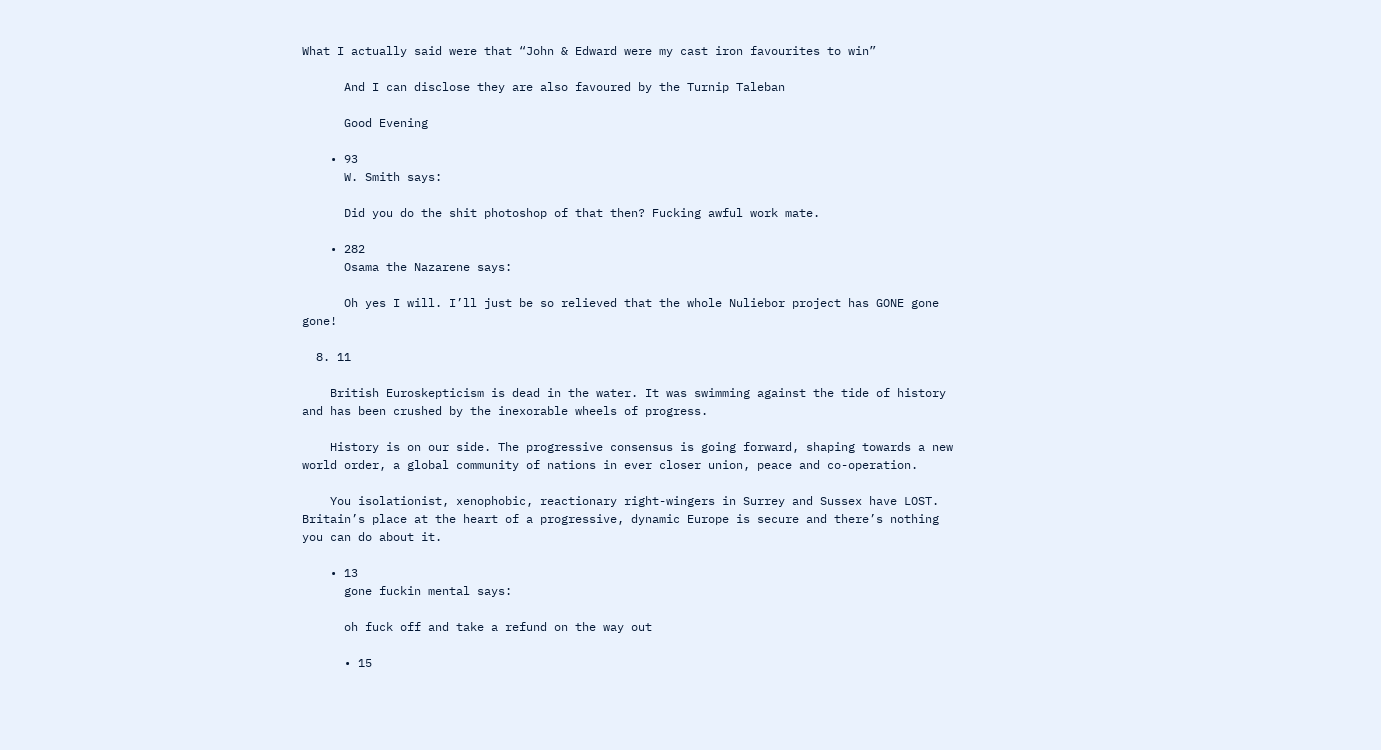What I actually said were that “John & Edward were my cast iron favourites to win”

      And I can disclose they are also favoured by the Turnip Taleban

      Good Evening

    • 93
      W. Smith says:

      Did you do the shit photoshop of that then? Fucking awful work mate.

    • 282
      Osama the Nazarene says:

      Oh yes I will. I’ll just be so relieved that the whole Nuliebor project has GONE gone gone!

  8. 11

    British Euroskepticism is dead in the water. It was swimming against the tide of history and has been crushed by the inexorable wheels of progress.

    History is on our side. The progressive consensus is going forward, shaping towards a new world order, a global community of nations in ever closer union, peace and co-operation.

    You isolationist, xenophobic, reactionary right-wingers in Surrey and Sussex have LOST. Britain’s place at the heart of a progressive, dynamic Europe is secure and there’s nothing you can do about it.

    • 13
      gone fuckin mental says:

      oh fuck off and take a refund on the way out

      • 15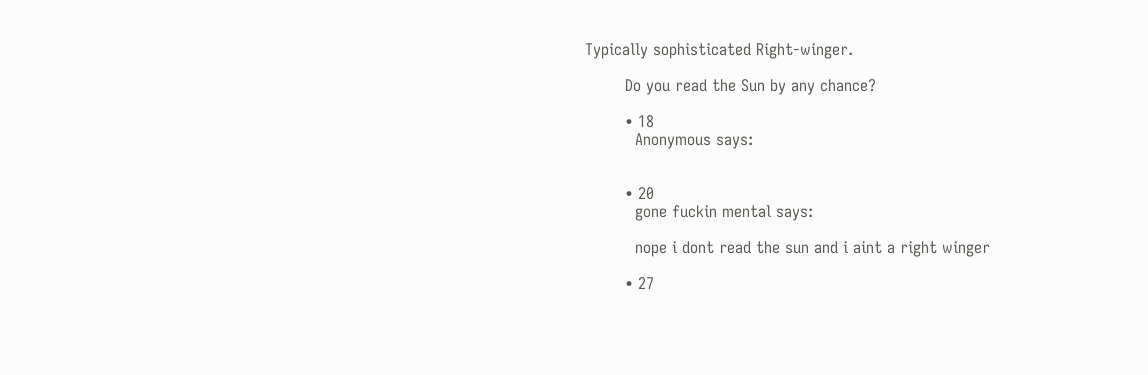Typically sophisticated Right-winger.

        Do you read the Sun by any chance?

        • 18
          Anonymous says:


        • 20
          gone fuckin mental says:

          nope i dont read the sun and i aint a right winger

        • 27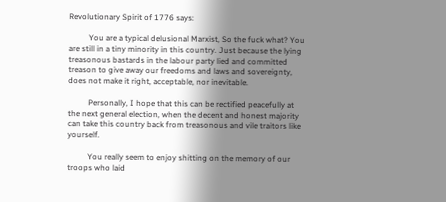Revolutionary Spirit of 1776 says:

          You are a typical delusional Marxist, So the fuck what? You are still in a tiny minority in this country. Just because the lying treasonous bastards in the labour party lied and committed treason to give away our freedoms and laws and sovereignty, does not make it right, acceptable, nor inevitable.

          Personally, I hope that this can be rectified peacefully at the next general election, when the decent and honest majority can take this country back from treasonous and vile traitors like yourself.

          You really seem to enjoy shitting on the memory of our troops who laid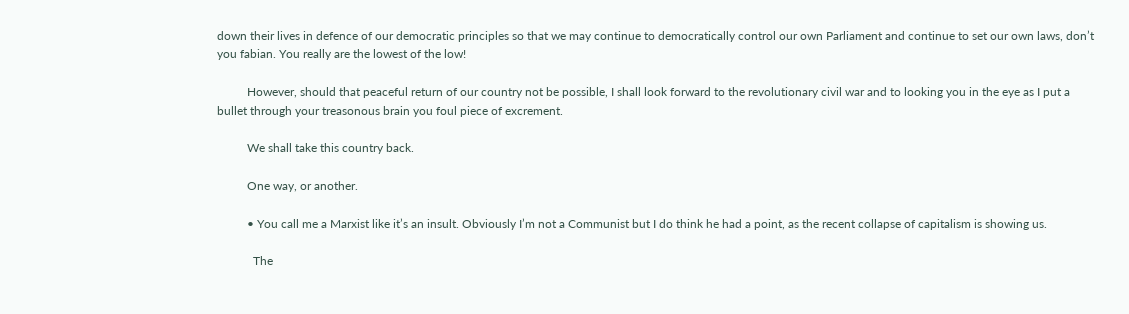down their lives in defence of our democratic principles so that we may continue to democratically control our own Parliament and continue to set our own laws, don’t you fabian. You really are the lowest of the low!

          However, should that peaceful return of our country not be possible, I shall look forward to the revolutionary civil war and to looking you in the eye as I put a bullet through your treasonous brain you foul piece of excrement.

          We shall take this country back.

          One way, or another.

          • You call me a Marxist like it’s an insult. Obviously I’m not a Communist but I do think he had a point, as the recent collapse of capitalism is showing us.

            The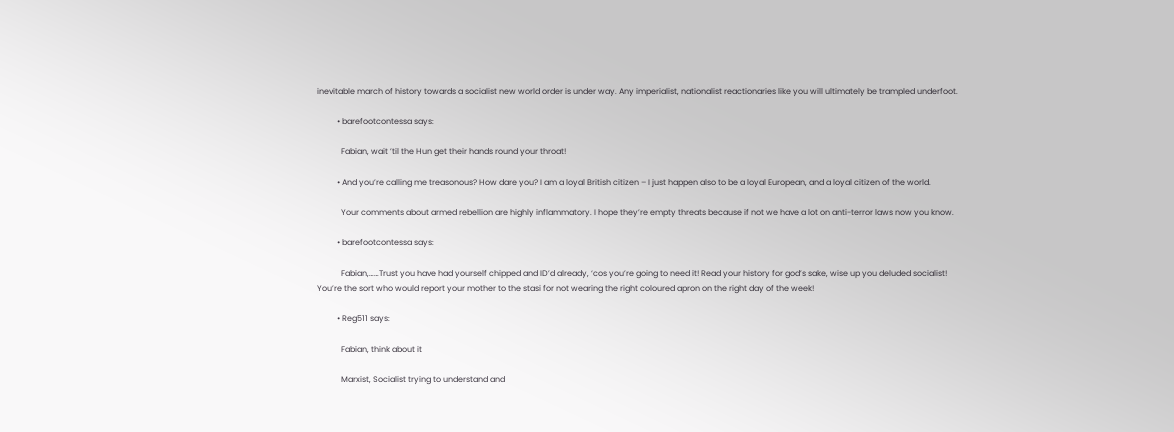inevitable march of history towards a socialist new world order is under way. Any imperialist, nationalist reactionaries like you will ultimately be trampled underfoot.

          • barefootcontessa says:

            Fabian, wait ’til the Hun get their hands round your throat!

          • And you’re calling me treasonous? How dare you? I am a loyal British citizen – I just happen also to be a loyal European, and a loyal citizen of the world.

            Your comments about armed rebellion are highly inflammatory. I hope they’re empty threats because if not we have a lot on anti-terror laws now you know.

          • barefootcontessa says:

            Fabian,……Trust you have had yourself chipped and ID’d already, ‘cos you’re going to need it! Read your history for god’s sake, wise up you deluded socialist! You’re the sort who would report your mother to the stasi for not wearing the right coloured apron on the right day of the week!

          • Reg511 says:

            Fabian, think about it

            Marxist, Socialist trying to understand and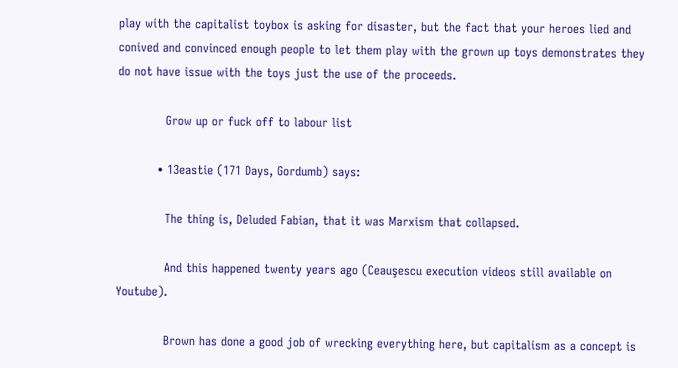play with the capitalist toybox is asking for disaster, but the fact that your heroes lied and conived and convinced enough people to let them play with the grown up toys demonstrates they do not have issue with the toys just the use of the proceeds.

            Grow up or fuck off to labour list

          • 13eastie (171 Days, Gordumb) says:

            The thing is, Deluded Fabian, that it was Marxism that collapsed.

            And this happened twenty years ago (Ceauşescu execution videos still available on Youtube).

            Brown has done a good job of wrecking everything here, but capitalism as a concept is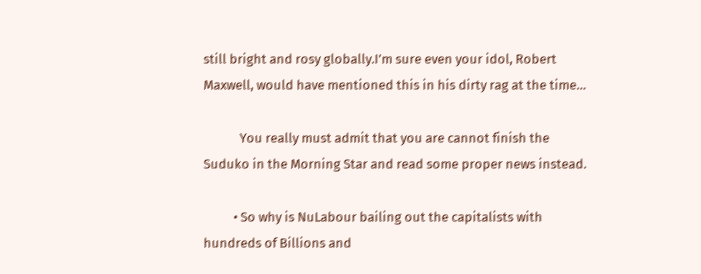still bright and rosy globally.I’m sure even your idol, Robert Maxwell, would have mentioned this in his dirty rag at the time…

            You really must admit that you are cannot finish the Suduko in the Morning Star and read some proper news instead.

          • So why is NuLabour bailing out the capitalists with hundreds of Billions and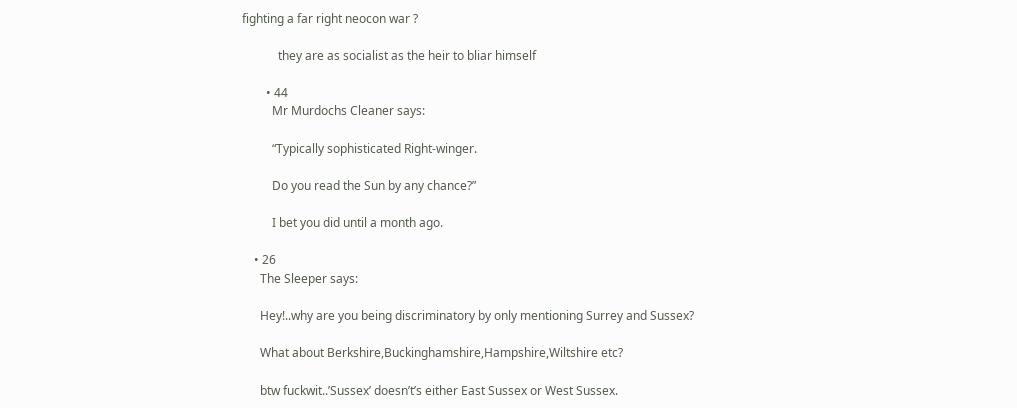fighting a far right neocon war ?

            they are as socialist as the heir to bliar himself

        • 44
          Mr Murdochs Cleaner says:

          “Typically sophisticated Right-winger.

          Do you read the Sun by any chance?”

          I bet you did until a month ago.

    • 26
      The Sleeper says:

      Hey!..why are you being discriminatory by only mentioning Surrey and Sussex?

      What about Berkshire,Buckinghamshire,Hampshire,Wiltshire etc?

      btw fuckwit..’Sussex’ doesn’t’s either East Sussex or West Sussex.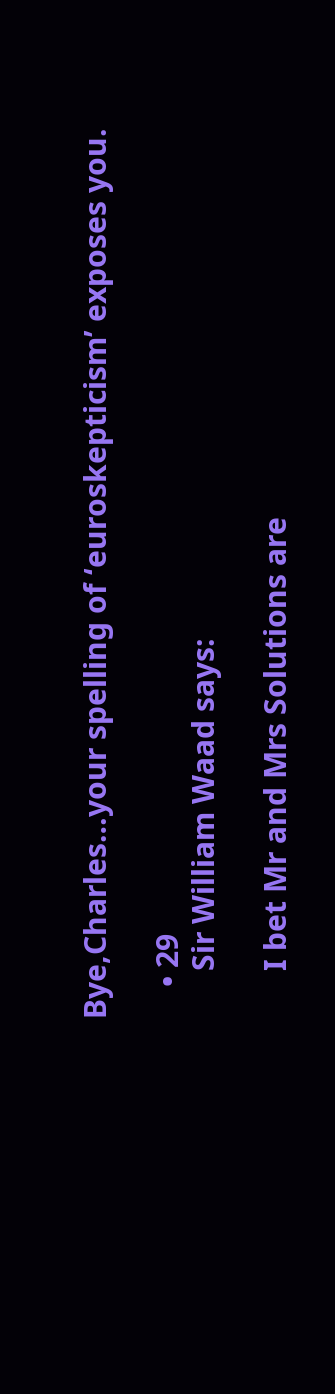Bye,Charles…your spelling of ‘euroskepticism’ exposes you.

    • 29
      Sir William Waad says:

      I bet Mr and Mrs Solutions are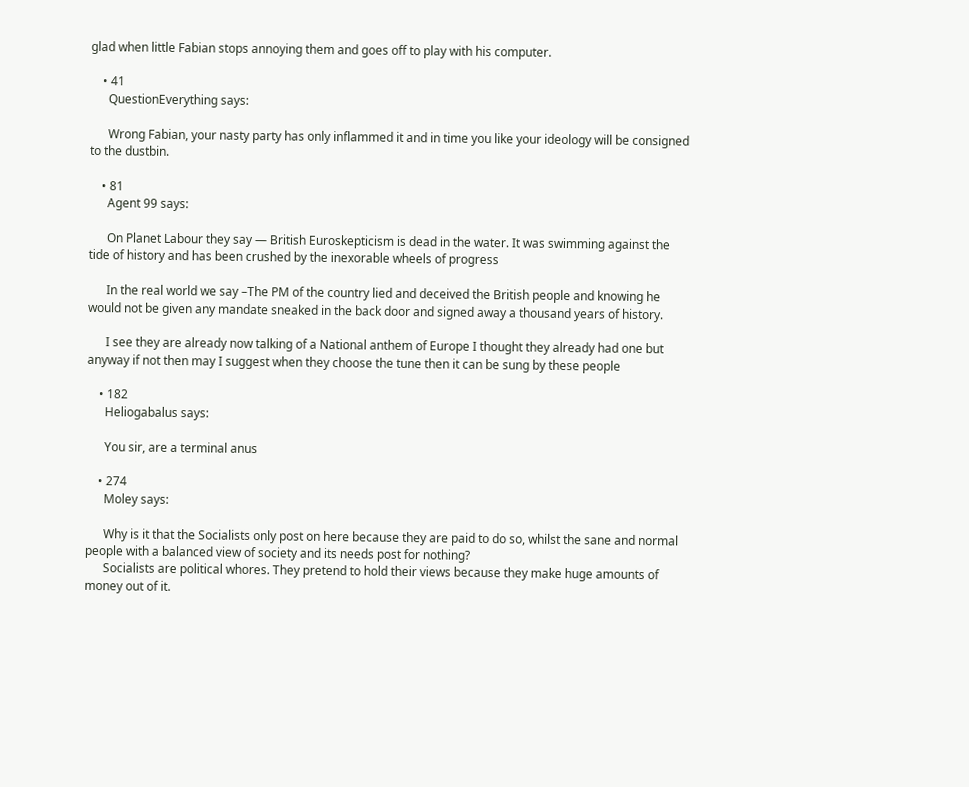glad when little Fabian stops annoying them and goes off to play with his computer.

    • 41
      QuestionEverything says:

      Wrong Fabian, your nasty party has only inflammed it and in time you like your ideology will be consigned to the dustbin.

    • 81
      Agent 99 says:

      On Planet Labour they say — British Euroskepticism is dead in the water. It was swimming against the tide of history and has been crushed by the inexorable wheels of progress

      In the real world we say –The PM of the country lied and deceived the British people and knowing he would not be given any mandate sneaked in the back door and signed away a thousand years of history.

      I see they are already now talking of a National anthem of Europe I thought they already had one but anyway if not then may I suggest when they choose the tune then it can be sung by these people

    • 182
      Heliogabalus says:

      You sir, are a terminal anus

    • 274
      Moley says:

      Why is it that the Socialists only post on here because they are paid to do so, whilst the sane and normal people with a balanced view of society and its needs post for nothing?
      Socialists are political whores. They pretend to hold their views because they make huge amounts of money out of it.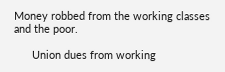Money robbed from the working classes and the poor.

      Union dues from working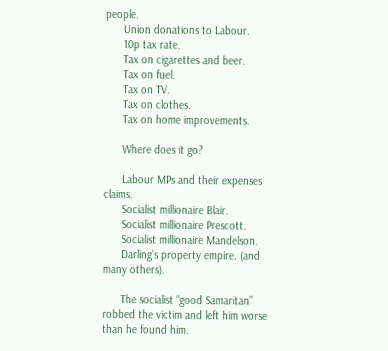people.
      Union donations to Labour.
      10p tax rate.
      Tax on cigarettes and beer.
      Tax on fuel.
      Tax on TV.
      Tax on clothes.
      Tax on home improvements.

      Where does it go?

      Labour MPs and their expenses claims.
      Socialist millionaire Blair.
      Socialist millionaire Prescott.
      Socialist millionaire Mandelson.
      Darling’s property empire. (and many others).

      The socialist “good Samaritan” robbed the victim and left him worse than he found him.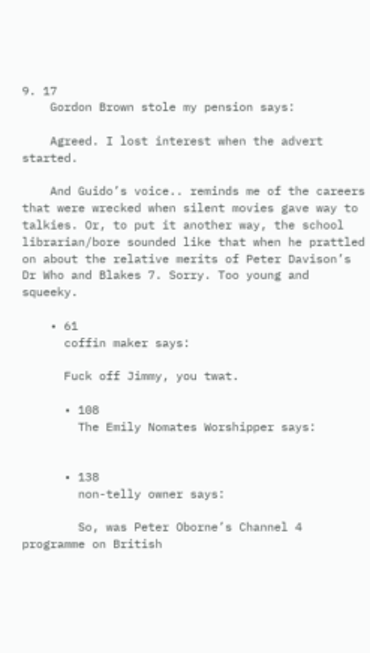9. 17
    Gordon Brown stole my pension says:

    Agreed. I lost interest when the advert started.

    And Guido’s voice.. reminds me of the careers that were wrecked when silent movies gave way to talkies. Or, to put it another way, the school librarian/bore sounded like that when he prattled on about the relative merits of Peter Davison’s Dr Who and Blakes 7. Sorry. Too young and squeeky.

    • 61
      coffin maker says:

      Fuck off Jimmy, you twat.

      • 108
        The Emily Nomates Worshipper says:


      • 138
        non-telly owner says:

        So, was Peter Oborne’s Channel 4 programme on British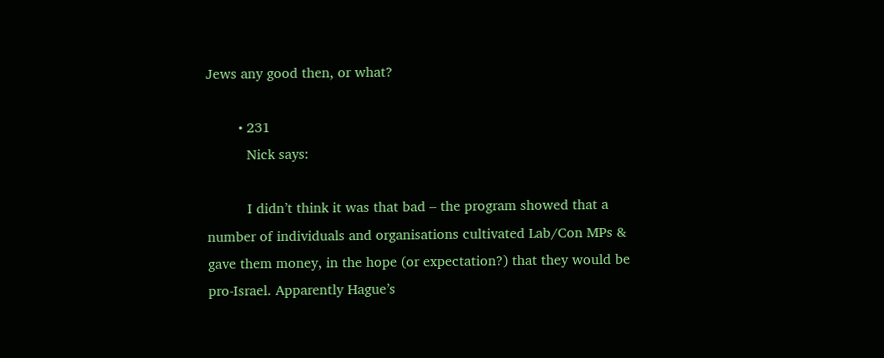Jews any good then, or what?

        • 231
          Nick says:

          I didn’t think it was that bad – the program showed that a number of individuals and organisations cultivated Lab/Con MPs & gave them money, in the hope (or expectation?) that they would be pro-Israel. Apparently Hague’s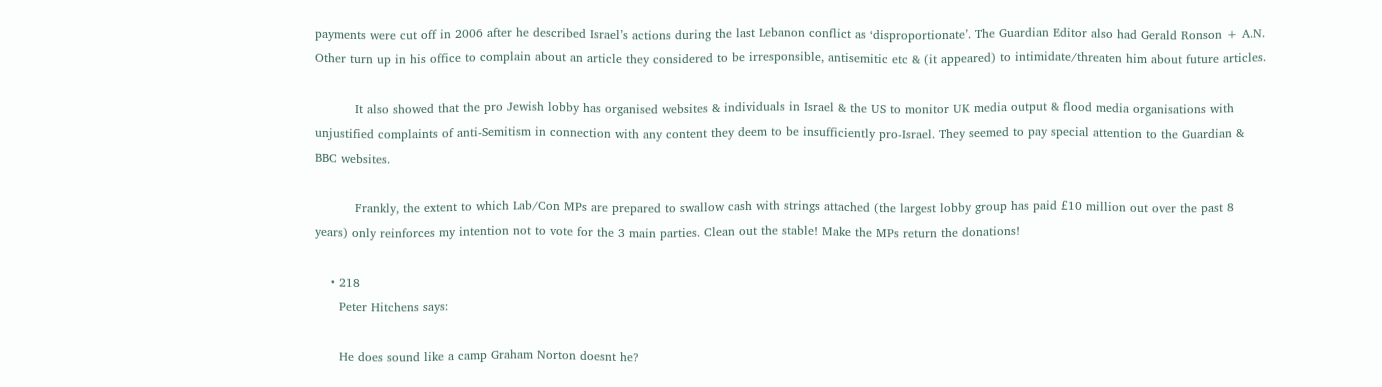payments were cut off in 2006 after he described Israel’s actions during the last Lebanon conflict as ‘disproportionate’. The Guardian Editor also had Gerald Ronson + A.N. Other turn up in his office to complain about an article they considered to be irresponsible, antisemitic etc & (it appeared) to intimidate/threaten him about future articles.

          It also showed that the pro Jewish lobby has organised websites & individuals in Israel & the US to monitor UK media output & flood media organisations with unjustified complaints of anti-Semitism in connection with any content they deem to be insufficiently pro-Israel. They seemed to pay special attention to the Guardian & BBC websites.

          Frankly, the extent to which Lab/Con MPs are prepared to swallow cash with strings attached (the largest lobby group has paid £10 million out over the past 8 years) only reinforces my intention not to vote for the 3 main parties. Clean out the stable! Make the MPs return the donations!

    • 218
      Peter Hitchens says:

      He does sound like a camp Graham Norton doesnt he?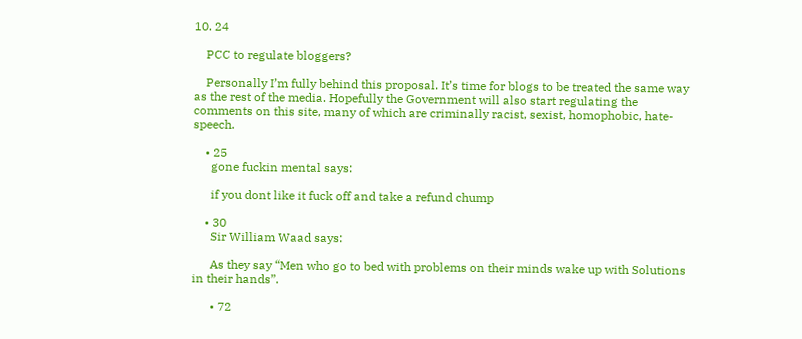10. 24

    PCC to regulate bloggers?

    Personally I’m fully behind this proposal. It’s time for blogs to be treated the same way as the rest of the media. Hopefully the Government will also start regulating the comments on this site, many of which are criminally racist, sexist, homophobic, hate-speech.

    • 25
      gone fuckin mental says:

      if you dont like it fuck off and take a refund chump

    • 30
      Sir William Waad says:

      As they say “Men who go to bed with problems on their minds wake up with Solutions in their hands”.

      • 72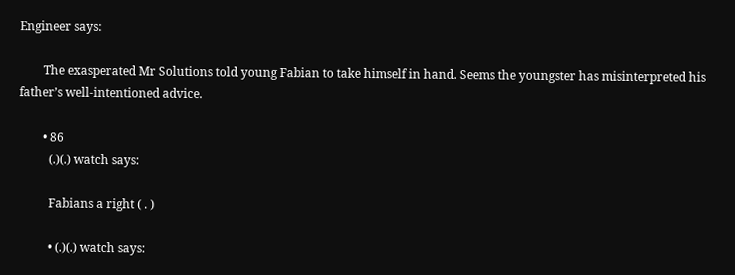Engineer says:

        The exasperated Mr Solutions told young Fabian to take himself in hand. Seems the youngster has misinterpreted his father’s well-intentioned advice.

        • 86
          (.)(.) watch says:

          Fabians a right ( . )

          • (.)(.) watch says: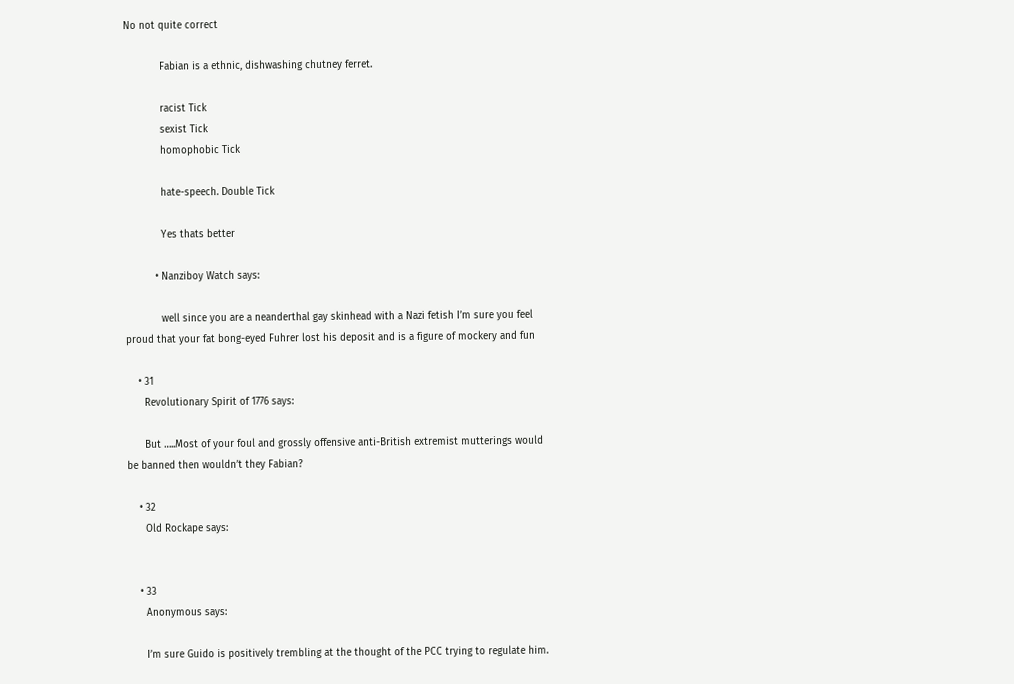No not quite correct

            Fabian is a ethnic, dishwashing chutney ferret.

            racist Tick
            sexist Tick
            homophobic Tick

            hate-speech. Double Tick

            Yes thats better

          • Nanziboy Watch says:

            well since you are a neanderthal gay skinhead with a Nazi fetish I’m sure you feel proud that your fat bong-eyed Fuhrer lost his deposit and is a figure of mockery and fun

    • 31
      Revolutionary Spirit of 1776 says:

      But …..Most of your foul and grossly offensive anti-British extremist mutterings would be banned then wouldn’t they Fabian?

    • 32
      Old Rockape says:


    • 33
      Anonymous says:

      I’m sure Guido is positively trembling at the thought of the PCC trying to regulate him.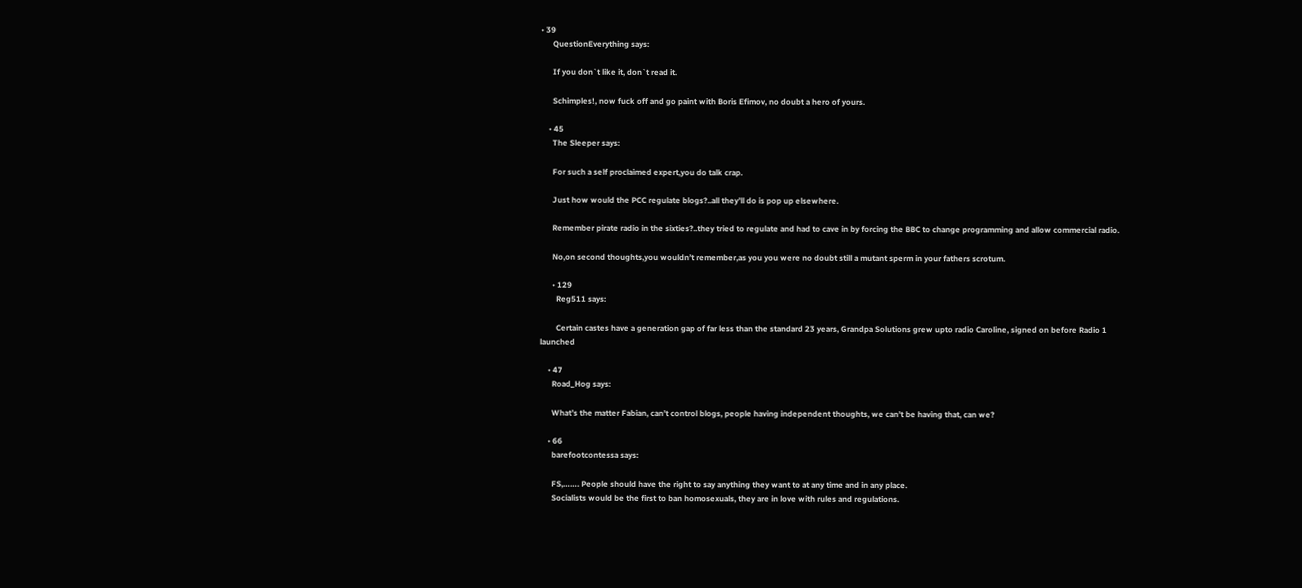• 39
      QuestionEverything says:

      If you don`t like it, don`t read it.

      Schimples!, now fuck off and go paint with Boris Efimov, no doubt a hero of yours.

    • 45
      The Sleeper says:

      For such a self proclaimed expert,you do talk crap.

      Just how would the PCC regulate blogs?..all they’ll do is pop up elsewhere.

      Remember pirate radio in the sixties?..they tried to regulate and had to cave in by forcing the BBC to change programming and allow commercial radio.

      No,on second thoughts,you wouldn’t remember,as you you were no doubt still a mutant sperm in your fathers scrotum.

      • 129
        Reg511 says:

        Certain castes have a generation gap of far less than the standard 23 years, Grandpa Solutions grew upto radio Caroline, signed on before Radio 1 launched

    • 47
      Road_Hog says:

      What’s the matter Fabian, can’t control blogs, people having independent thoughts, we can’t be having that, can we?

    • 66
      barefootcontessa says:

      FS,……. People should have the right to say anything they want to at any time and in any place.
      Socialists would be the first to ban homosexuals, they are in love with rules and regulations.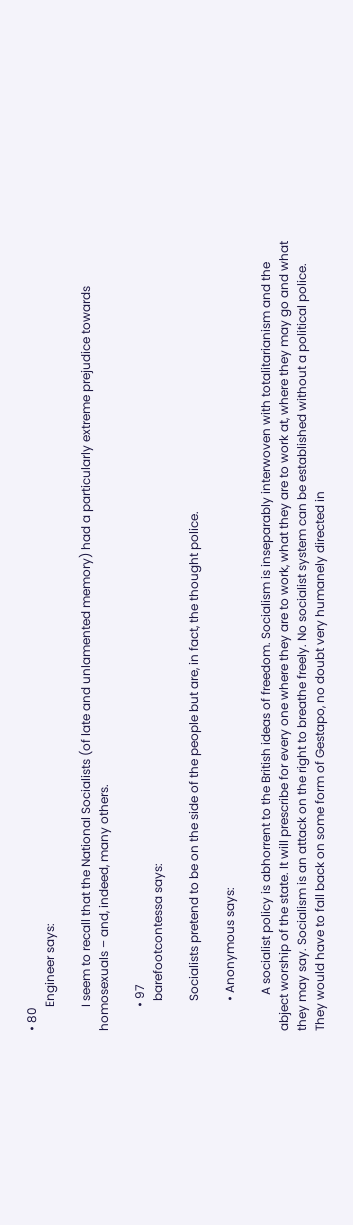• 80
        Engineer says:

        I seem to recall that the National Socialists (of late and unlamented memory) had a particularly extreme prejudice towards homosexuals – and, indeed, many others.

        • 97
          barefootcontessa says:

          Socialists pretend to be on the side of the people but are, in fact, the thought police.

          • Anonymous says:

            A socialist policy is abhorrent to the British ideas of freedom. Socialism is inseparably interwoven with totalitarianism and the abject worship of the state. It will prescribe for every one where they are to work, what they are to work at, where they may go and what they may say. Socialism is an attack on the right to breathe freely. No socialist system can be established without a political police. They would have to fall back on some form of Gestapo, no doubt very humanely directed in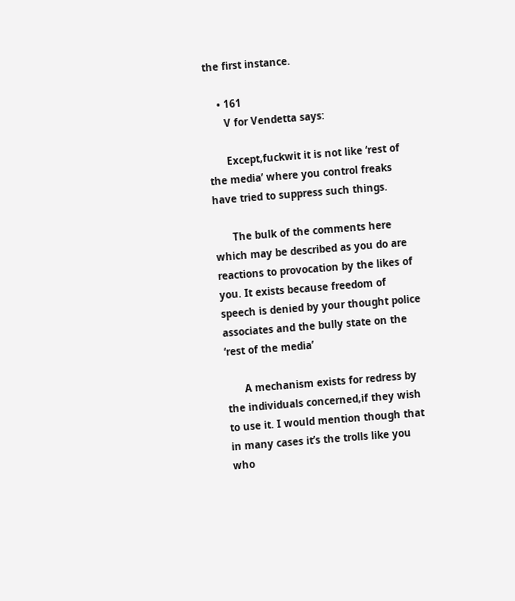the first instance.

    • 161
      V for Vendetta says:

      Except,fuckwit it is not like ‘rest of the media’ where you control freaks have tried to suppress such things.

      The bulk of the comments here which may be described as you do are reactions to provocation by the likes of you. It exists because freedom of speech is denied by your thought police associates and the bully state on the ‘rest of the media’

      A mechanism exists for redress by the individuals concerned,if they wish to use it. I would mention though that in many cases it’s the trolls like you who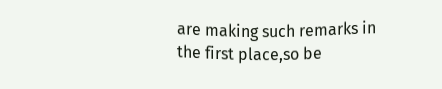are making such remarks in the first place,so be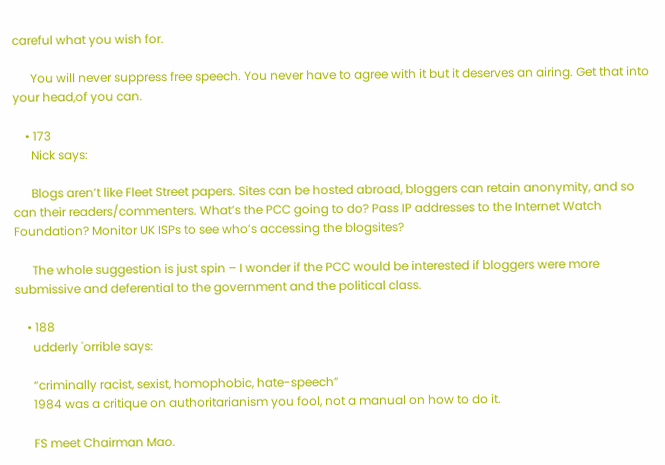careful what you wish for.

      You will never suppress free speech. You never have to agree with it but it deserves an airing. Get that into your head,of you can.

    • 173
      Nick says:

      Blogs aren’t like Fleet Street papers. Sites can be hosted abroad, bloggers can retain anonymity, and so can their readers/commenters. What’s the PCC going to do? Pass IP addresses to the Internet Watch Foundation? Monitor UK ISPs to see who’s accessing the blogsites?

      The whole suggestion is just spin – I wonder if the PCC would be interested if bloggers were more submissive and deferential to the government and the political class.

    • 188
      udderly 'orrible says:

      “criminally racist, sexist, homophobic, hate-speech”
      1984 was a critique on authoritarianism you fool, not a manual on how to do it.

      FS meet Chairman Mao.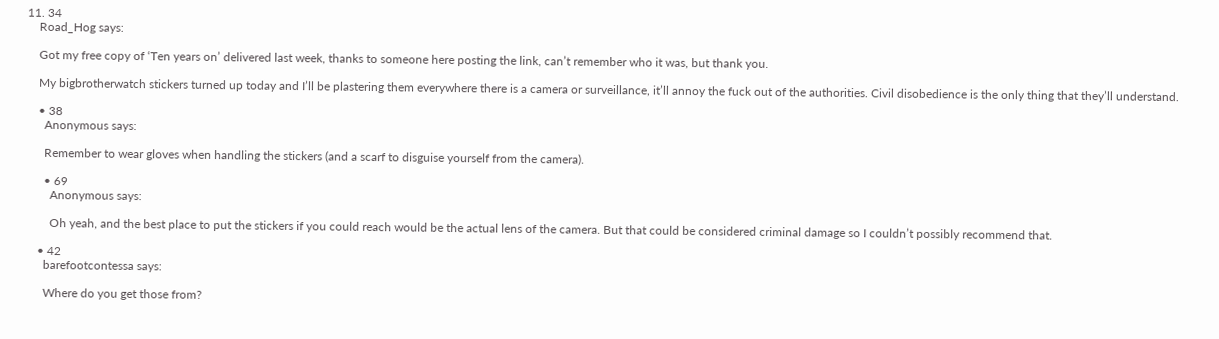11. 34
    Road_Hog says:

    Got my free copy of ‘Ten years on’ delivered last week, thanks to someone here posting the link, can’t remember who it was, but thank you.

    My bigbrotherwatch stickers turned up today and I’ll be plastering them everywhere there is a camera or surveillance, it’ll annoy the fuck out of the authorities. Civil disobedience is the only thing that they’ll understand.

    • 38
      Anonymous says:

      Remember to wear gloves when handling the stickers (and a scarf to disguise yourself from the camera).

      • 69
        Anonymous says:

        Oh yeah, and the best place to put the stickers if you could reach would be the actual lens of the camera. But that could be considered criminal damage so I couldn’t possibly recommend that.

    • 42
      barefootcontessa says:

      Where do you get those from?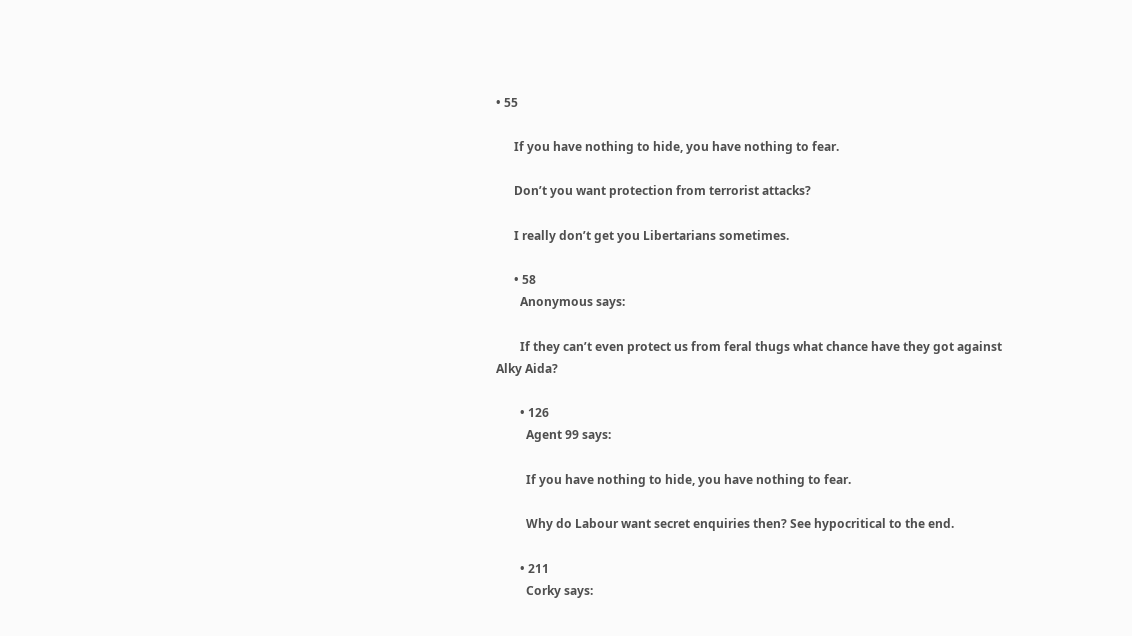• 55

      If you have nothing to hide, you have nothing to fear.

      Don’t you want protection from terrorist attacks?

      I really don’t get you Libertarians sometimes.

      • 58
        Anonymous says:

        If they can’t even protect us from feral thugs what chance have they got against Alky Aida?

        • 126
          Agent 99 says:

          If you have nothing to hide, you have nothing to fear.

          Why do Labour want secret enquiries then? See hypocritical to the end.

        • 211
          Corky says: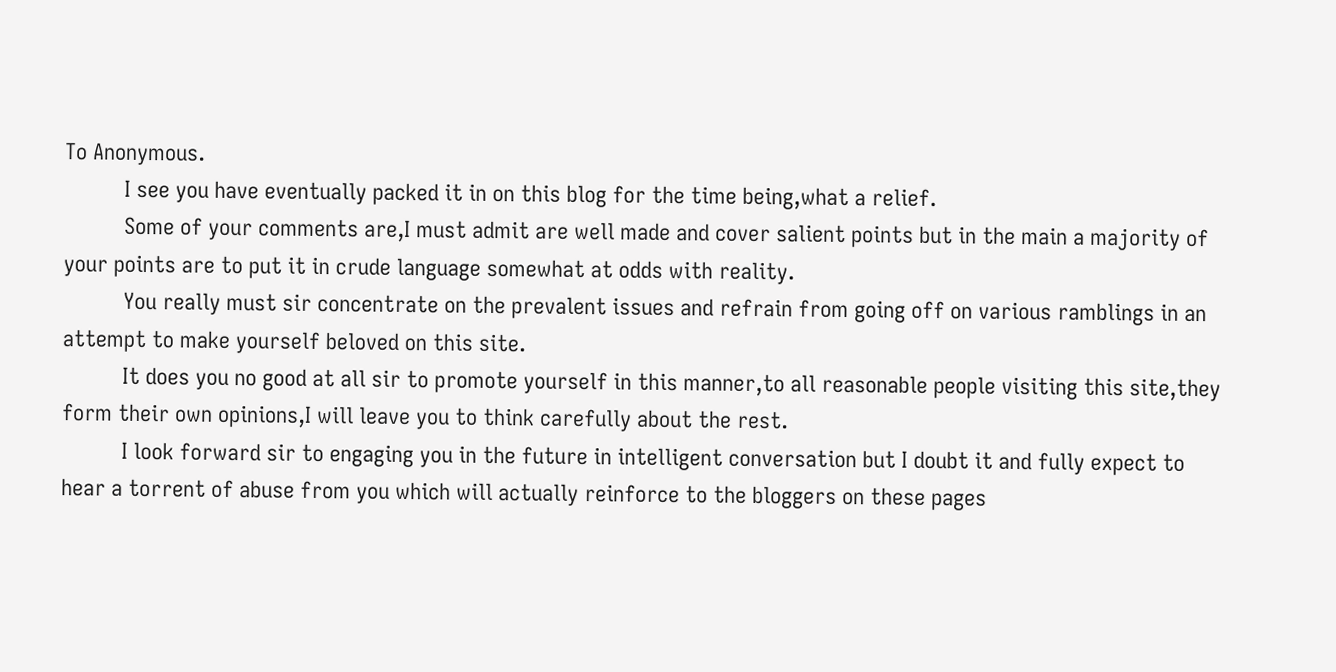To Anonymous.
          I see you have eventually packed it in on this blog for the time being,what a relief.
          Some of your comments are,I must admit are well made and cover salient points but in the main a majority of your points are to put it in crude language somewhat at odds with reality.
          You really must sir concentrate on the prevalent issues and refrain from going off on various ramblings in an attempt to make yourself beloved on this site.
          It does you no good at all sir to promote yourself in this manner,to all reasonable people visiting this site,they form their own opinions,I will leave you to think carefully about the rest.
          I look forward sir to engaging you in the future in intelligent conversation but I doubt it and fully expect to hear a torrent of abuse from you which will actually reinforce to the bloggers on these pages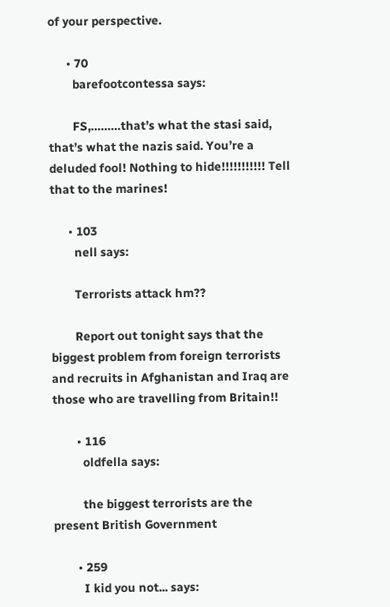of your perspective.

      • 70
        barefootcontessa says:

        FS,………that’s what the stasi said, that’s what the nazis said. You’re a deluded fool! Nothing to hide!!!!!!!!!!! Tell that to the marines!

      • 103
        nell says:

        Terrorists attack hm??

        Report out tonight says that the biggest problem from foreign terrorists and recruits in Afghanistan and Iraq are those who are travelling from Britain!!

        • 116
          oldfella says:

          the biggest terrorists are the present British Government

        • 259
          I kid you not... says: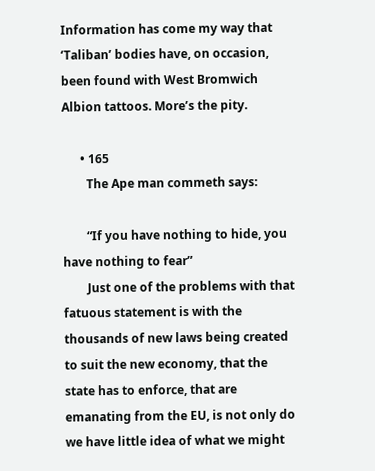Information has come my way that ‘Taliban’ bodies have, on occasion, been found with West Bromwich Albion tattoos. More’s the pity.

      • 165
        The Ape man commeth says:

        “If you have nothing to hide, you have nothing to fear”
        Just one of the problems with that fatuous statement is with the thousands of new laws being created to suit the new economy, that the state has to enforce, that are emanating from the EU, is not only do we have little idea of what we might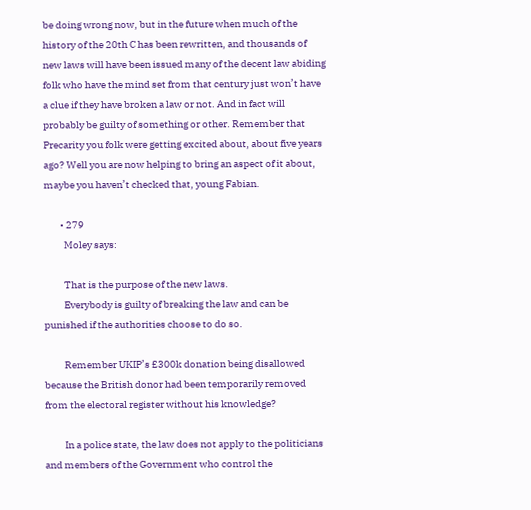be doing wrong now, but in the future when much of the history of the 20th C has been rewritten, and thousands of new laws will have been issued many of the decent law abiding folk who have the mind set from that century just won’t have a clue if they have broken a law or not. And in fact will probably be guilty of something or other. Remember that Precarity you folk were getting excited about, about five years ago? Well you are now helping to bring an aspect of it about, maybe you haven’t checked that, young Fabian.

        • 279
          Moley says:

          That is the purpose of the new laws.
          Everybody is guilty of breaking the law and can be punished if the authorities choose to do so.

          Remember UKIP’s £300k donation being disallowed because the British donor had been temporarily removed from the electoral register without his knowledge?

          In a police state, the law does not apply to the politicians and members of the Government who control the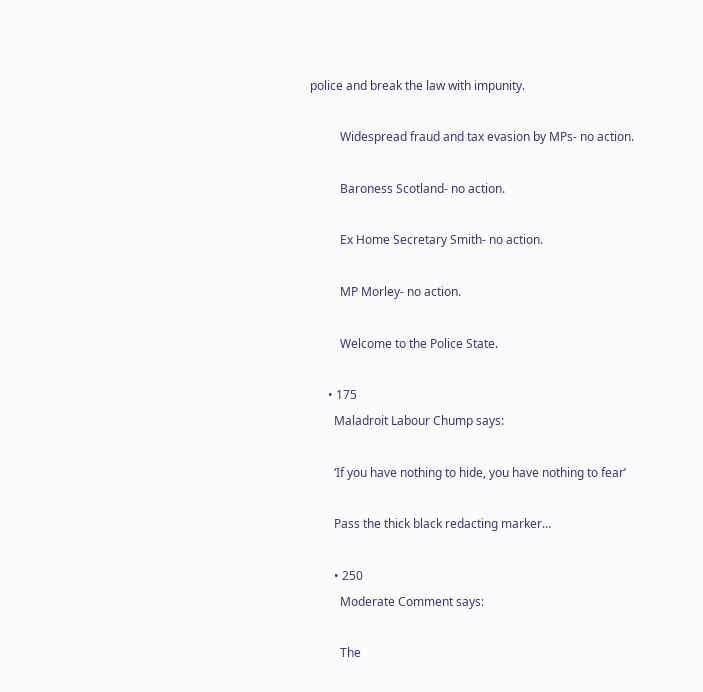police and break the law with impunity.

          Widespread fraud and tax evasion by MPs- no action.

          Baroness Scotland- no action.

          Ex Home Secretary Smith- no action.

          MP Morley- no action.

          Welcome to the Police State.

      • 175
        Maladroit Labour Chump says:

        ‘If you have nothing to hide, you have nothing to fear’

        Pass the thick black redacting marker…

        • 250
          Moderate Comment says:

          The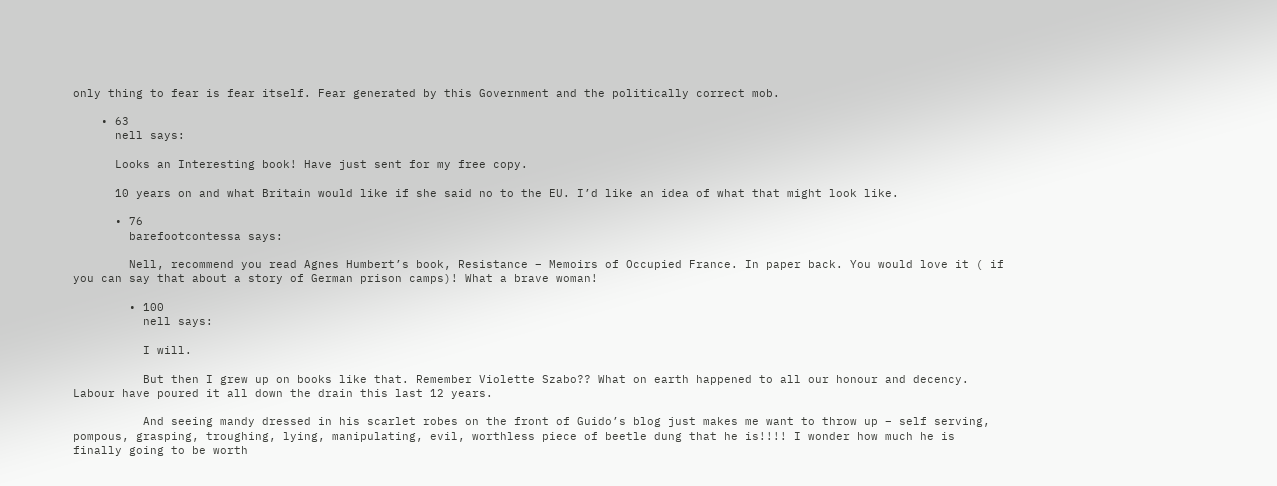only thing to fear is fear itself. Fear generated by this Government and the politically correct mob.

    • 63
      nell says:

      Looks an Interesting book! Have just sent for my free copy.

      10 years on and what Britain would like if she said no to the EU. I’d like an idea of what that might look like.

      • 76
        barefootcontessa says:

        Nell, recommend you read Agnes Humbert’s book, Resistance – Memoirs of Occupied France. In paper back. You would love it ( if you can say that about a story of German prison camps)! What a brave woman!

        • 100
          nell says:

          I will.

          But then I grew up on books like that. Remember Violette Szabo?? What on earth happened to all our honour and decency. Labour have poured it all down the drain this last 12 years.

          And seeing mandy dressed in his scarlet robes on the front of Guido’s blog just makes me want to throw up – self serving, pompous, grasping, troughing, lying, manipulating, evil, worthless piece of beetle dung that he is!!!! I wonder how much he is finally going to be worth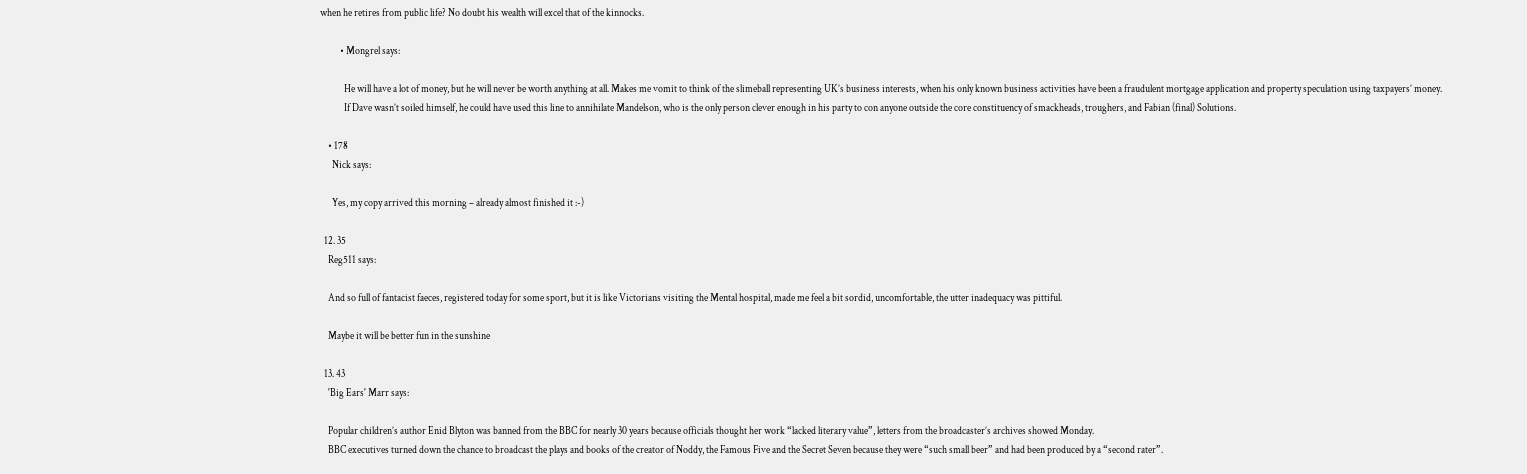when he retires from public life? No doubt his wealth will excel that of the kinnocks.

          • Mongrel says:

            He will have a lot of money, but he will never be worth anything at all. Makes me vomit to think of the slimeball representing UK’s business interests, when his only known business activities have been a fraudulent mortgage application and property speculation using taxpayers’ money.
            If Dave wasn’t soiled himself, he could have used this line to annihilate Mandelson, who is the only person clever enough in his party to con anyone outside the core constituency of smackheads, troughers, and Fabian (final) Solutions.

    • 178
      Nick says:

      Yes, my copy arrived this morning – already almost finished it :-)

  12. 35
    Reg511 says:

    And so full of fantacist faeces, registered today for some sport, but it is like Victorians visiting the Mental hospital, made me feel a bit sordid, uncomfortable, the utter inadequacy was pittiful.

    Maybe it will be better fun in the sunshine

  13. 43
    'Big Ears' Marr says:

    Popular children’s author Enid Blyton was banned from the BBC for nearly 30 years because officials thought her work “lacked literary value”, letters from the broadcaster’s archives showed Monday.
    BBC executives turned down the chance to broadcast the plays and books of the creator of Noddy, the Famous Five and the Secret Seven because they were “such small beer” and had been produced by a “second rater”.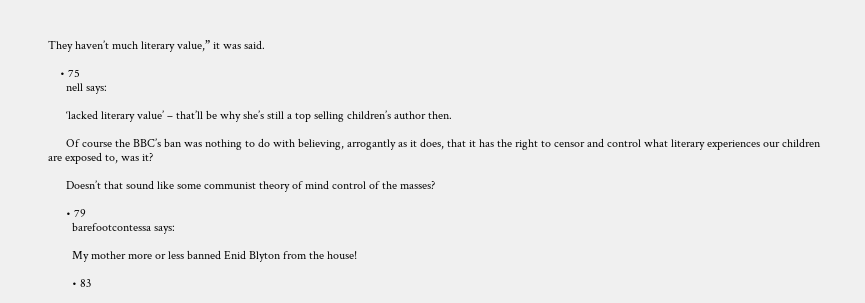They haven’t much literary value,” it was said.

    • 75
      nell says:

      ‘lacked literary value’ – that’ll be why she’s still a top selling children’s author then.

      Of course the BBC’s ban was nothing to do with believing, arrogantly as it does, that it has the right to censor and control what literary experiences our children are exposed to, was it?

      Doesn’t that sound like some communist theory of mind control of the masses?

      • 79
        barefootcontessa says:

        My mother more or less banned Enid Blyton from the house!

        • 83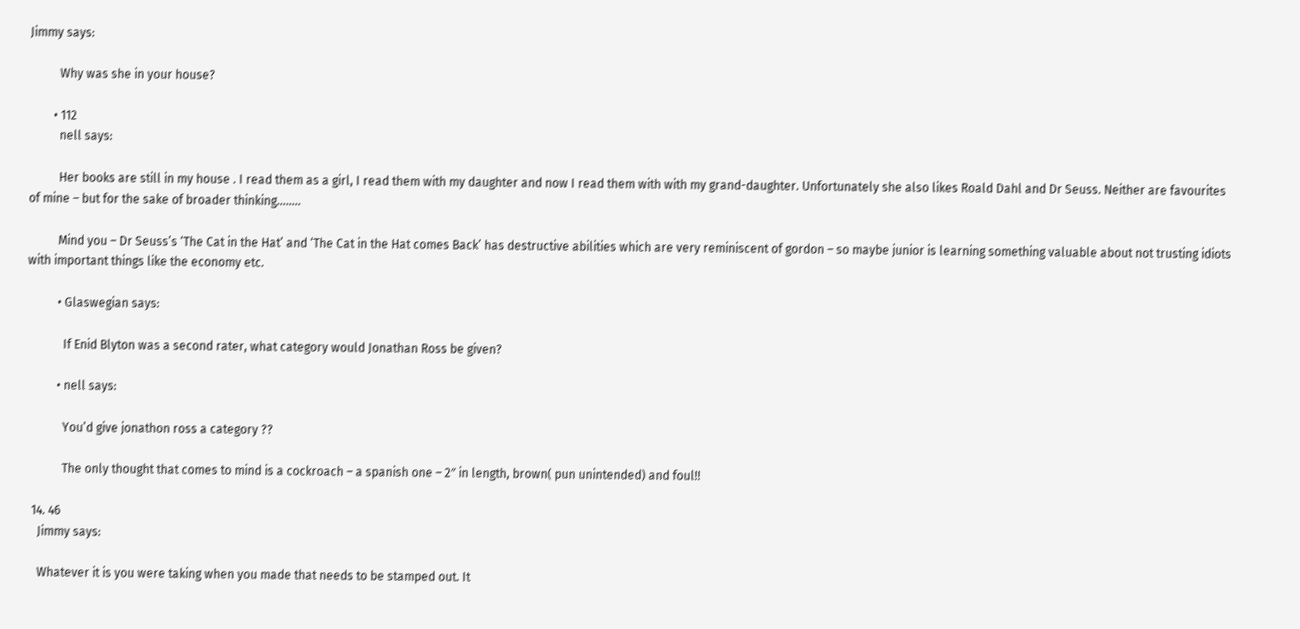Jimmy says:

          Why was she in your house?

        • 112
          nell says:

          Her books are still in my house . I read them as a girl, I read them with my daughter and now I read them with with my grand-daughter. Unfortunately she also likes Roald Dahl and Dr Seuss. Neither are favourites of mine – but for the sake of broader thinking……..

          Mind you – Dr Seuss’s ‘The Cat in the Hat’ and ‘The Cat in the Hat comes Back’ has destructive abilities which are very reminiscent of gordon – so maybe junior is learning something valuable about not trusting idiots with important things like the economy etc.

          • Glaswegian says:

            If Enid Blyton was a second rater, what category would Jonathan Ross be given?

          • nell says:

            You’d give jonathon ross a category ??

            The only thought that comes to mind is a cockroach – a spanish one – 2″ in length, brown( pun unintended) and foul!!

  14. 46
    Jimmy says:

    Whatever it is you were taking when you made that needs to be stamped out. It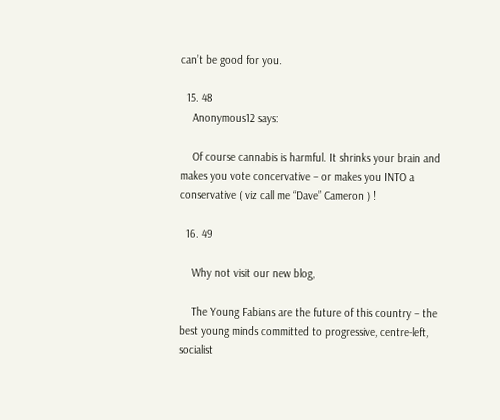can’t be good for you.

  15. 48
    Anonymous12 says:

    Of course cannabis is harmful. It shrinks your brain and makes you vote concervative – or makes you INTO a conservative ( viz call me “Dave” Cameron ) !

  16. 49

    Why not visit our new blog,

    The Young Fabians are the future of this country – the best young minds committed to progressive, centre-left, socialist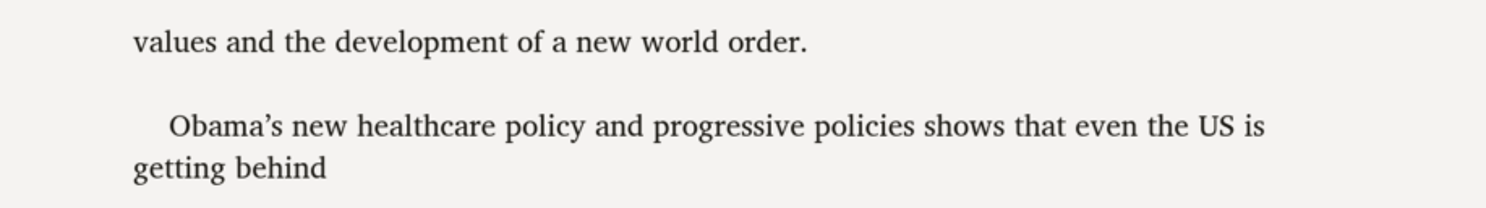values and the development of a new world order.

    Obama’s new healthcare policy and progressive policies shows that even the US is getting behind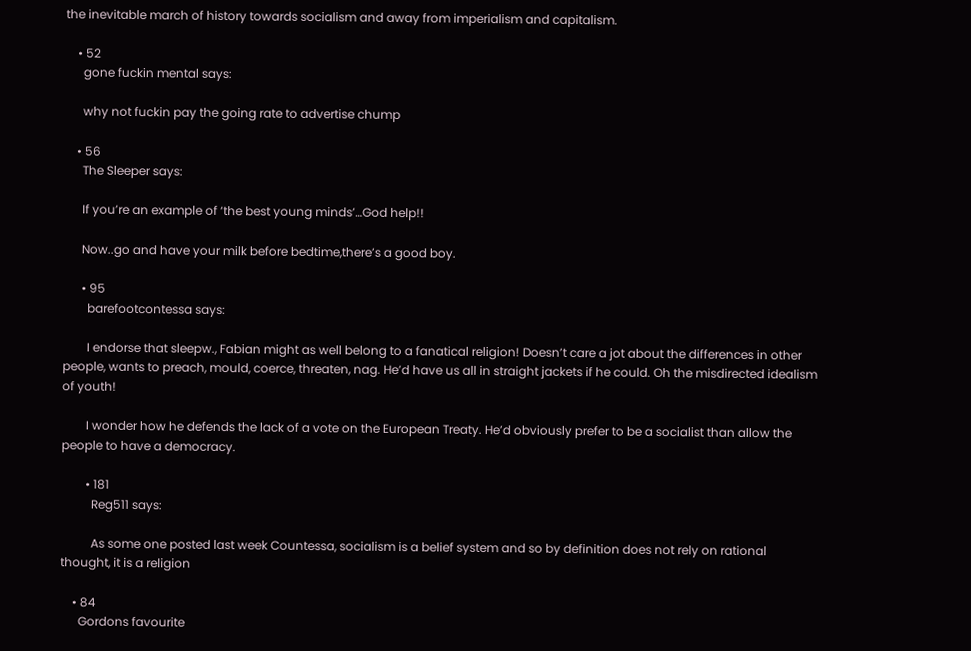the inevitable march of history towards socialism and away from imperialism and capitalism.

    • 52
      gone fuckin mental says:

      why not fuckin pay the going rate to advertise chump

    • 56
      The Sleeper says:

      If you’re an example of ‘the best young minds’…God help!!

      Now..go and have your milk before bedtime,there’s a good boy.

      • 95
        barefootcontessa says:

        I endorse that sleepw., Fabian might as well belong to a fanatical religion! Doesn’t care a jot about the differences in other people, wants to preach, mould, coerce, threaten, nag. He’d have us all in straight jackets if he could. Oh the misdirected idealism of youth!

        I wonder how he defends the lack of a vote on the European Treaty. He’d obviously prefer to be a socialist than allow the people to have a democracy.

        • 181
          Reg511 says:

          As some one posted last week Countessa, socialism is a belief system and so by definition does not rely on rational thought, it is a religion

    • 84
      Gordons favourite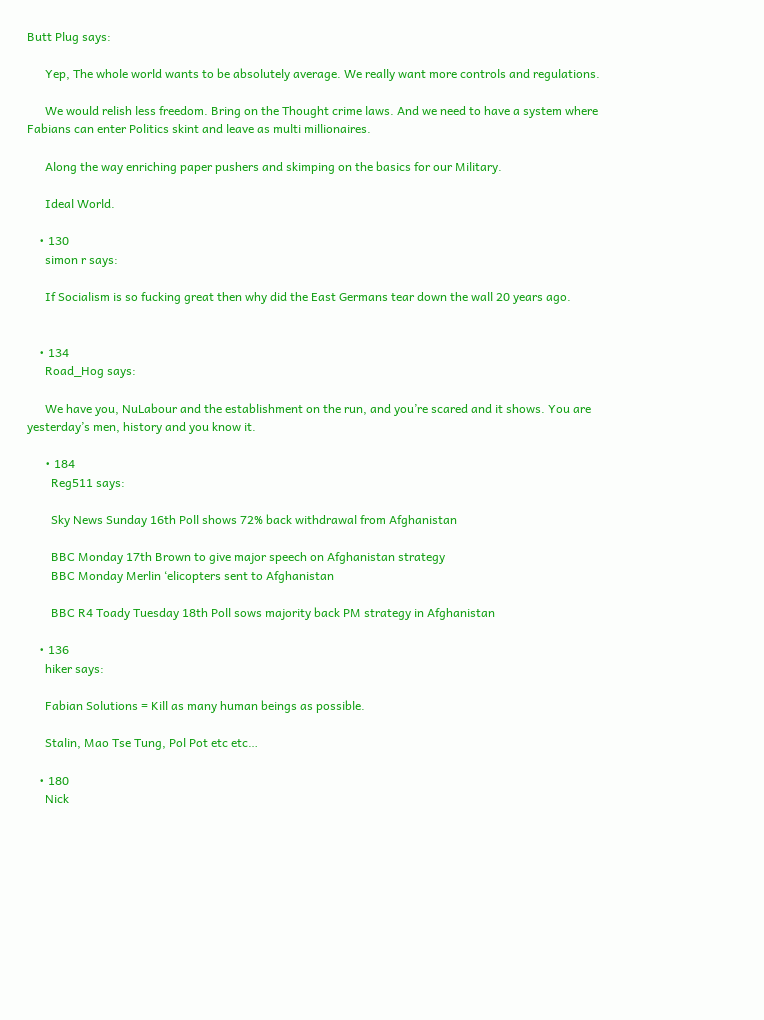Butt Plug says:

      Yep, The whole world wants to be absolutely average. We really want more controls and regulations.

      We would relish less freedom. Bring on the Thought crime laws. And we need to have a system where Fabians can enter Politics skint and leave as multi millionaires.

      Along the way enriching paper pushers and skimping on the basics for our Military.

      Ideal World.

    • 130
      simon r says:

      If Socialism is so fucking great then why did the East Germans tear down the wall 20 years ago.


    • 134
      Road_Hog says:

      We have you, NuLabour and the establishment on the run, and you’re scared and it shows. You are yesterday’s men, history and you know it.

      • 184
        Reg511 says:

        Sky News Sunday 16th Poll shows 72% back withdrawal from Afghanistan

        BBC Monday 17th Brown to give major speech on Afghanistan strategy
        BBC Monday Merlin ‘elicopters sent to Afghanistan

        BBC R4 Toady Tuesday 18th Poll sows majority back PM strategy in Afghanistan

    • 136
      hiker says:

      Fabian Solutions = Kill as many human beings as possible.

      Stalin, Mao Tse Tung, Pol Pot etc etc…

    • 180
      Nick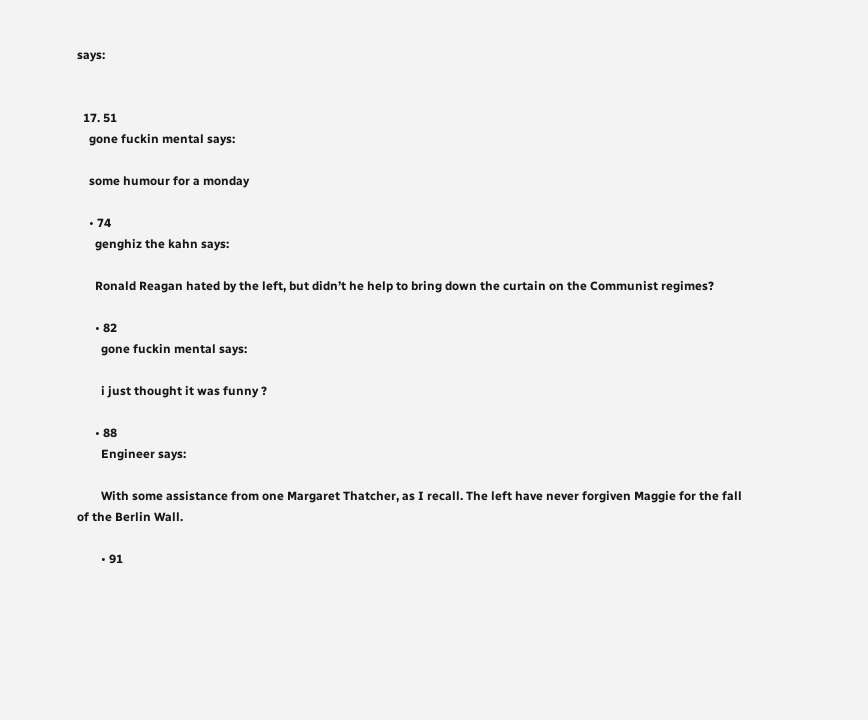says:


  17. 51
    gone fuckin mental says:

    some humour for a monday

    • 74
      genghiz the kahn says:

      Ronald Reagan hated by the left, but didn’t he help to bring down the curtain on the Communist regimes?

      • 82
        gone fuckin mental says:

        i just thought it was funny ?

      • 88
        Engineer says:

        With some assistance from one Margaret Thatcher, as I recall. The left have never forgiven Maggie for the fall of the Berlin Wall.

        • 91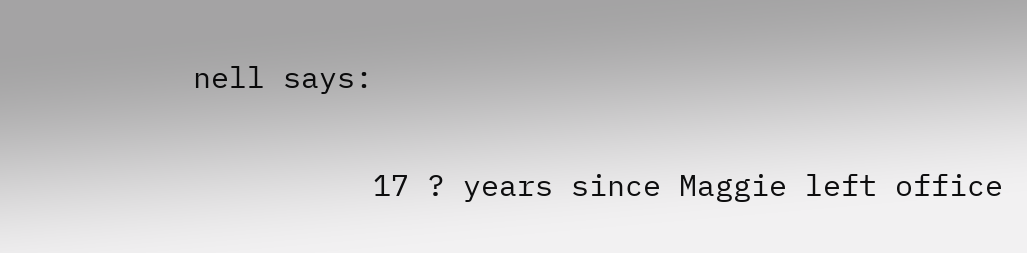nell says:

          17 ? years since Maggie left office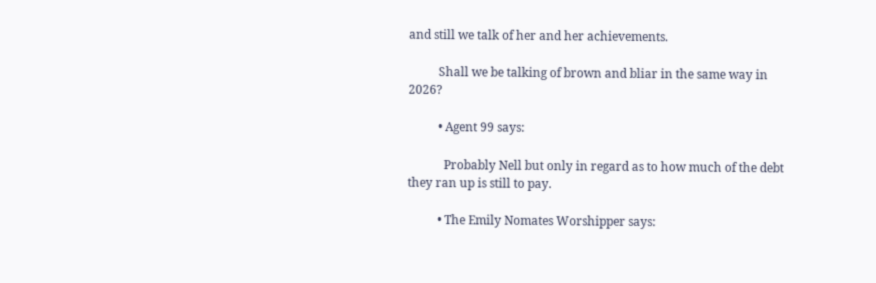and still we talk of her and her achievements.

          Shall we be talking of brown and bliar in the same way in 2026?

          • Agent 99 says:

            Probably Nell but only in regard as to how much of the debt they ran up is still to pay.

          • The Emily Nomates Worshipper says: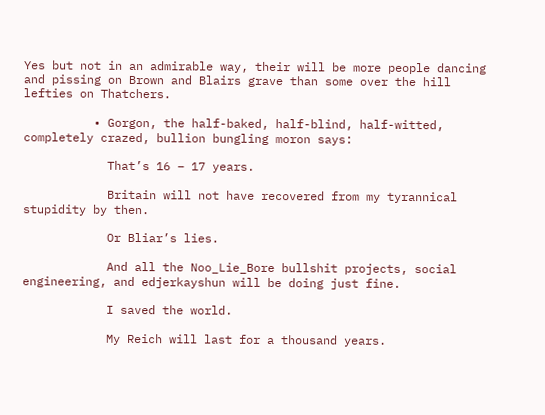Yes but not in an admirable way, their will be more people dancing and pissing on Brown and Blairs grave than some over the hill lefties on Thatchers.

          • Gorgon, the half-baked, half-blind, half-witted, completely crazed, bullion bungling moron says:

            That’s 16 – 17 years.

            Britain will not have recovered from my tyrannical stupidity by then.

            Or Bliar’s lies.

            And all the Noo_Lie_Bore bullshit projects, social engineering, and edjerkayshun will be doing just fine.

            I saved the world.

            My Reich will last for a thousand years.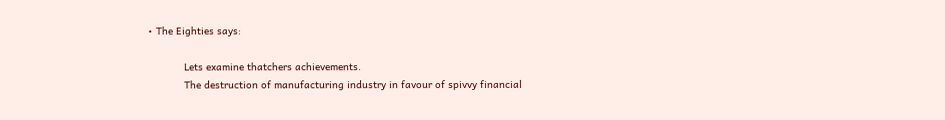• The Eighties says:

            Lets examine thatchers achievements.
            The destruction of manufacturing industry in favour of spivvy financial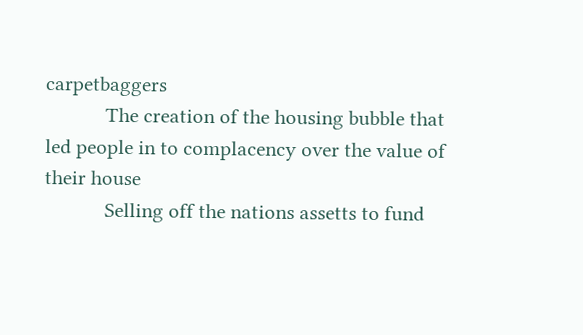carpetbaggers
            The creation of the housing bubble that led people in to complacency over the value of their house
            Selling off the nations assetts to fund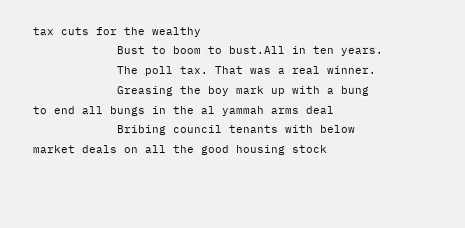tax cuts for the wealthy
            Bust to boom to bust.All in ten years.
            The poll tax. That was a real winner.
            Greasing the boy mark up with a bung to end all bungs in the al yammah arms deal
            Bribing council tenants with below market deals on all the good housing stock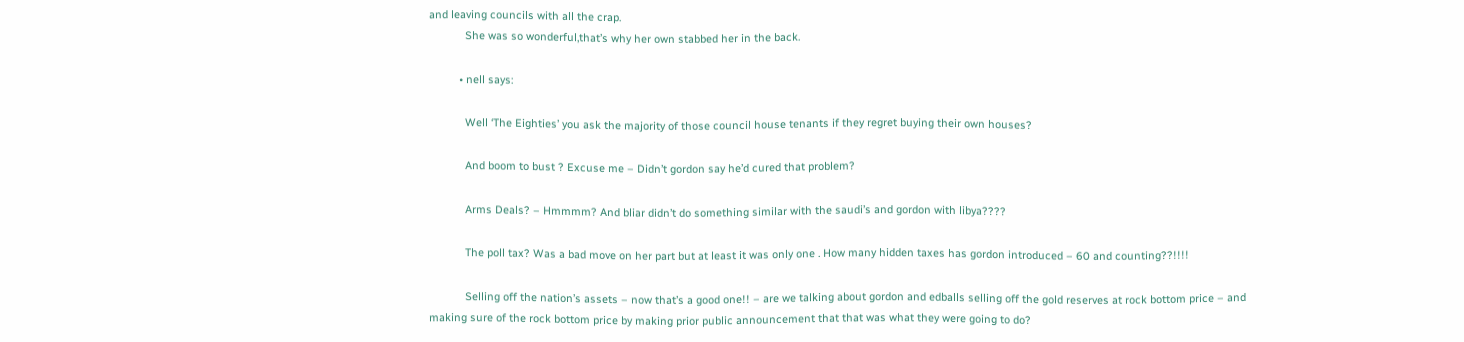and leaving councils with all the crap.
            She was so wonderful,that’s why her own stabbed her in the back.

          • nell says:

            Well ‘The Eighties’ you ask the majority of those council house tenants if they regret buying their own houses?

            And boom to bust ? Excuse me – Didn’t gordon say he’d cured that problem?

            Arms Deals? – Hmmmm? And bliar didn’t do something similar with the saudi’s and gordon with libya????

            The poll tax? Was a bad move on her part but at least it was only one . How many hidden taxes has gordon introduced – 60 and counting??!!!!

            Selling off the nation’s assets – now that’s a good one!! – are we talking about gordon and edballs selling off the gold reserves at rock bottom price – and making sure of the rock bottom price by making prior public announcement that that was what they were going to do?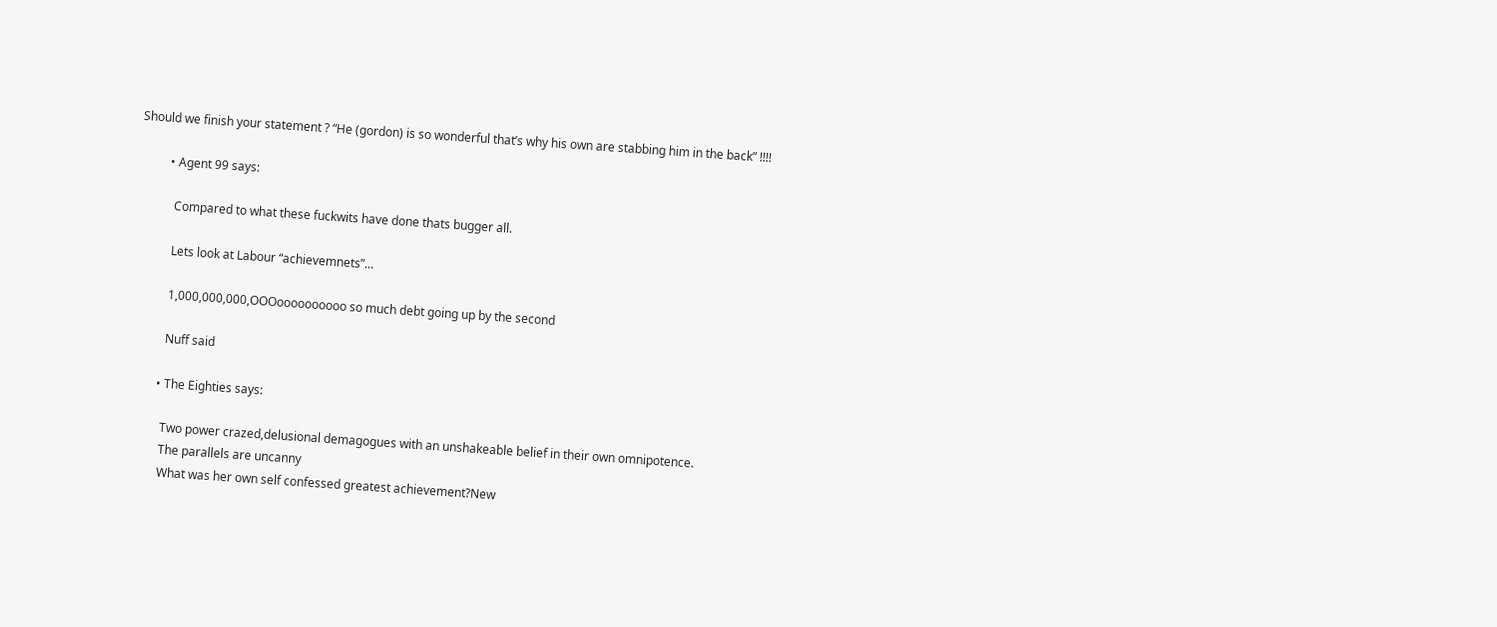Should we finish your statement ? “He (gordon) is so wonderful that’s why his own are stabbing him in the back” !!!!

          • Agent 99 says:

            Compared to what these fuckwits have done thats bugger all.

            Lets look at Labour “achievemnets”…

            1,000,000,000,OOOoooooooooo so much debt going up by the second

            Nuff said

          • The Eighties says:

            Two power crazed,delusional demagogues with an unshakeable belief in their own omnipotence.
            The parallels are uncanny
            What was her own self confessed greatest achievement?New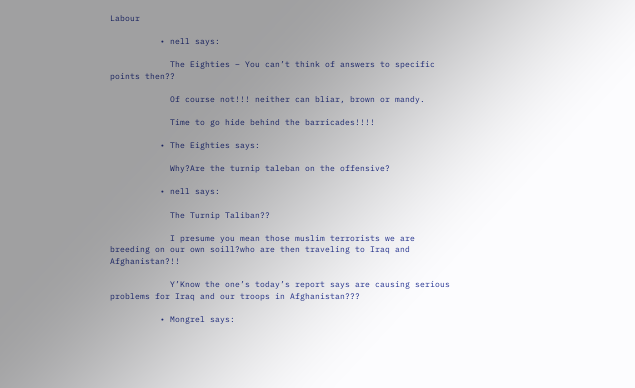Labour

          • nell says:

            The Eighties – You can’t think of answers to specific points then??

            Of course not!!! neither can bliar, brown or mandy.

            Time to go hide behind the barricades!!!!

          • The Eighties says:

            Why?Are the turnip taleban on the offensive?

          • nell says:

            The Turnip Taliban??

            I presume you mean those muslim terrorists we are breeding on our own soill?who are then traveling to Iraq and Afghanistan?!!

            Y’Know the one’s today’s report says are causing serious problems for Iraq and our troops in Afghanistan???

          • Mongrel says: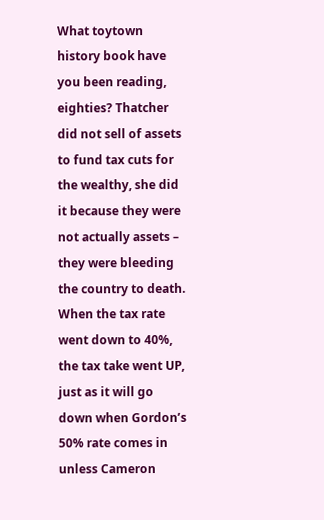What toytown history book have you been reading, eighties? Thatcher did not sell of assets to fund tax cuts for the wealthy, she did it because they were not actually assets – they were bleeding the country to death. When the tax rate went down to 40%, the tax take went UP, just as it will go down when Gordon’s 50% rate comes in unless Cameron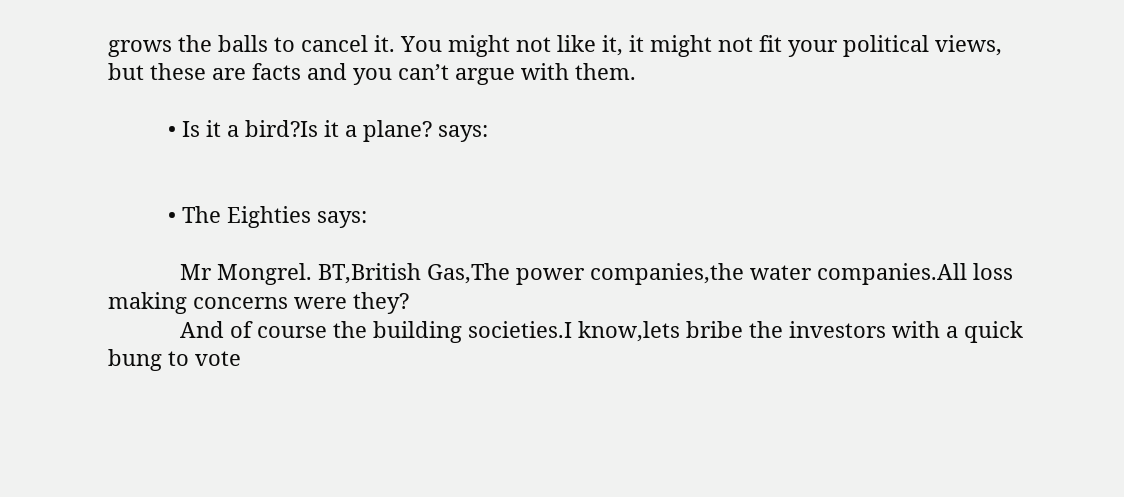grows the balls to cancel it. You might not like it, it might not fit your political views, but these are facts and you can’t argue with them.

          • Is it a bird?Is it a plane? says:


          • The Eighties says:

            Mr Mongrel. BT,British Gas,The power companies,the water companies.All loss making concerns were they?
            And of course the building societies.I know,lets bribe the investors with a quick bung to vote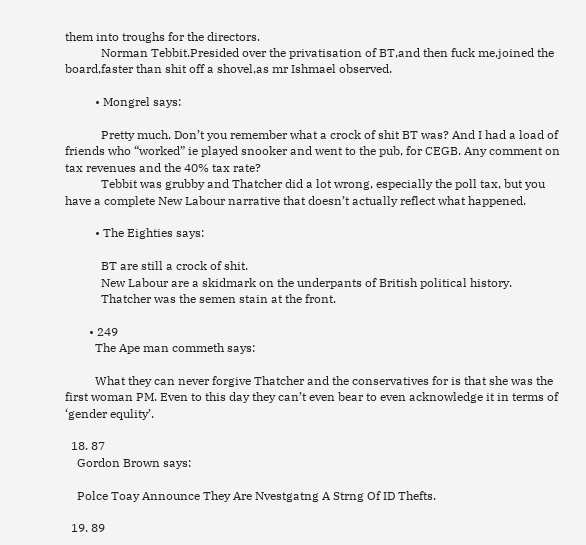them into troughs for the directors.
            Norman Tebbit.Presided over the privatisation of BT,and then fuck me,joined the board,faster than shit off a shovel,as mr Ishmael observed.

          • Mongrel says:

            Pretty much. Don’t you remember what a crock of shit BT was? And I had a load of friends who “worked” ie played snooker and went to the pub, for CEGB. Any comment on tax revenues and the 40% tax rate?
            Tebbit was grubby and Thatcher did a lot wrong, especially the poll tax, but you have a complete New Labour narrative that doesn’t actually reflect what happened.

          • The Eighties says:

            BT are still a crock of shit.
            New Labour are a skidmark on the underpants of British political history.
            Thatcher was the semen stain at the front.

        • 249
          The Ape man commeth says:

          What they can never forgive Thatcher and the conservatives for is that she was the first woman PM. Even to this day they can’t even bear to even acknowledge it in terms of ‘gender equlity’.

  18. 87
    Gordon Brown says:

    Polce Toay Announce They Are Nvestgatng A Strng Of ID Thefts.

  19. 89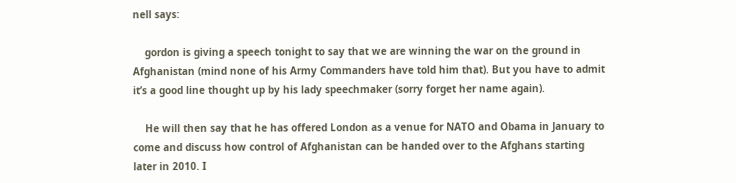nell says:

    gordon is giving a speech tonight to say that we are winning the war on the ground in Afghanistan (mind none of his Army Commanders have told him that). But you have to admit it’s a good line thought up by his lady speechmaker (sorry forget her name again).

    He will then say that he has offered London as a venue for NATO and Obama in January to come and discuss how control of Afghanistan can be handed over to the Afghans starting later in 2010. I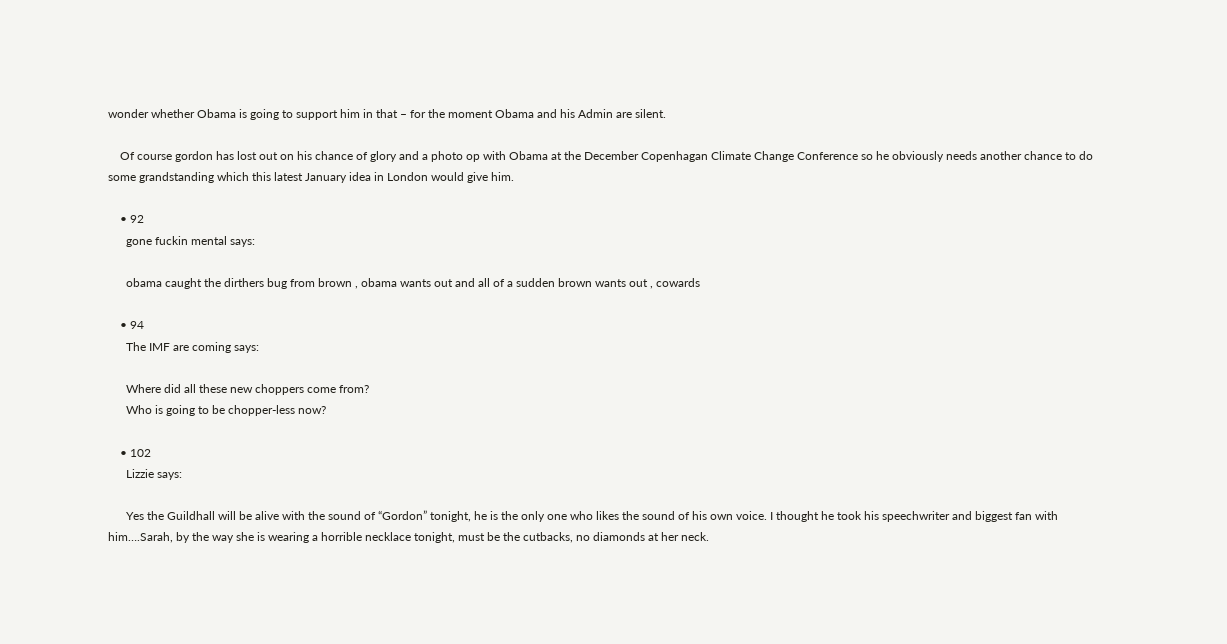wonder whether Obama is going to support him in that – for the moment Obama and his Admin are silent.

    Of course gordon has lost out on his chance of glory and a photo op with Obama at the December Copenhagan Climate Change Conference so he obviously needs another chance to do some grandstanding which this latest January idea in London would give him.

    • 92
      gone fuckin mental says:

      obama caught the dirthers bug from brown , obama wants out and all of a sudden brown wants out , cowards

    • 94
      The IMF are coming says:

      Where did all these new choppers come from?
      Who is going to be chopper-less now?

    • 102
      Lizzie says:

      Yes the Guildhall will be alive with the sound of “Gordon” tonight, he is the only one who likes the sound of his own voice. I thought he took his speechwriter and biggest fan with him….Sarah, by the way she is wearing a horrible necklace tonight, must be the cutbacks, no diamonds at her neck.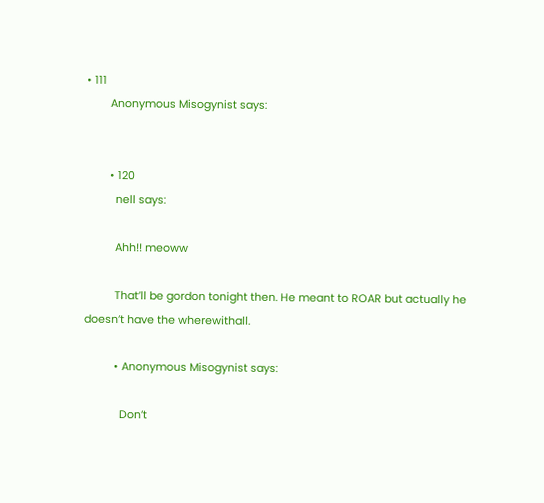• 111
        Anonymous Misogynist says:


        • 120
          nell says:

          Ahh!! meoww

          That’ll be gordon tonight then. He meant to ROAR but actually he doesn’t have the wherewithall.

          • Anonymous Misogynist says:

            Don’t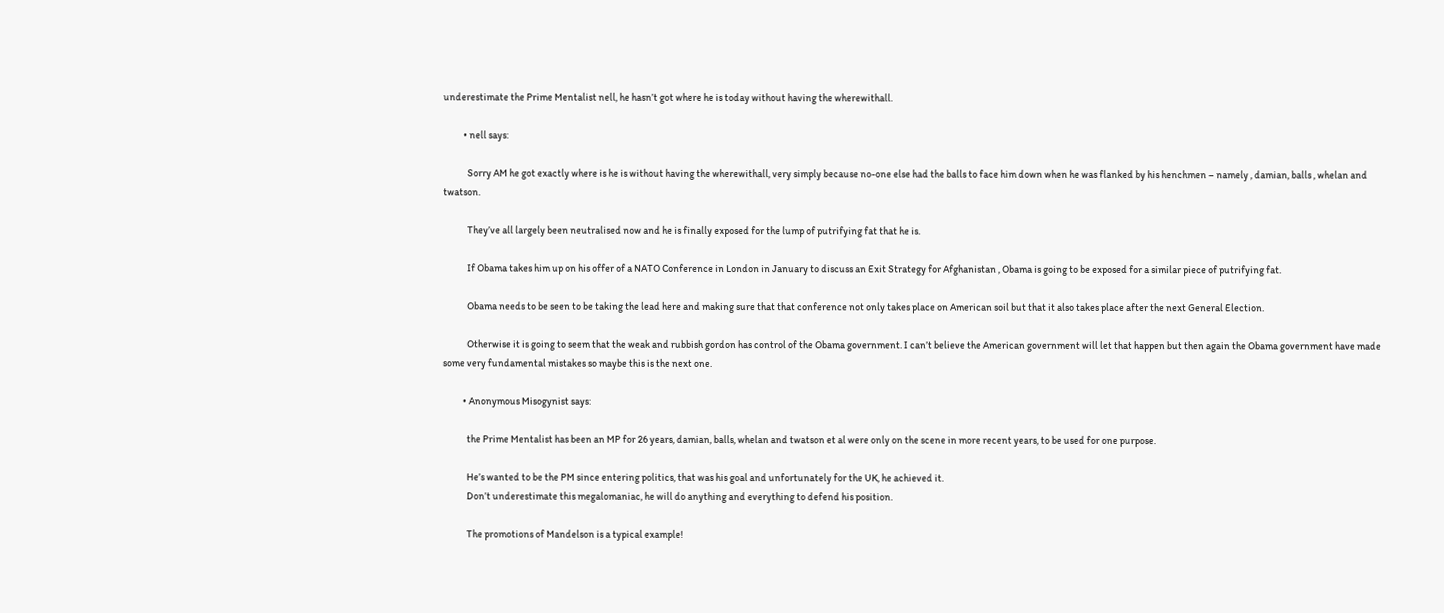underestimate the Prime Mentalist nell, he hasn’t got where he is today without having the wherewithall.

          • nell says:

            Sorry AM he got exactly where is he is without having the wherewithall, very simply because no-one else had the balls to face him down when he was flanked by his henchmen – namely , damian, balls , whelan and twatson.

            They’ve all largely been neutralised now and he is finally exposed for the lump of putrifying fat that he is.

            If Obama takes him up on his offer of a NATO Conference in London in January to discuss an Exit Strategy for Afghanistan , Obama is going to be exposed for a similar piece of putrifying fat.

            Obama needs to be seen to be taking the lead here and making sure that that conference not only takes place on American soil but that it also takes place after the next General Election.

            Otherwise it is going to seem that the weak and rubbish gordon has control of the Obama government. I can’t believe the American government will let that happen but then again the Obama government have made some very fundamental mistakes so maybe this is the next one.

          • Anonymous Misogynist says:

            the Prime Mentalist has been an MP for 26 years, damian, balls, whelan and twatson et al were only on the scene in more recent years, to be used for one purpose.

            He’s wanted to be the PM since entering politics, that was his goal and unfortunately for the UK, he achieved it.
            Don’t underestimate this megalomaniac, he will do anything and everything to defend his position.

            The promotions of Mandelson is a typical example!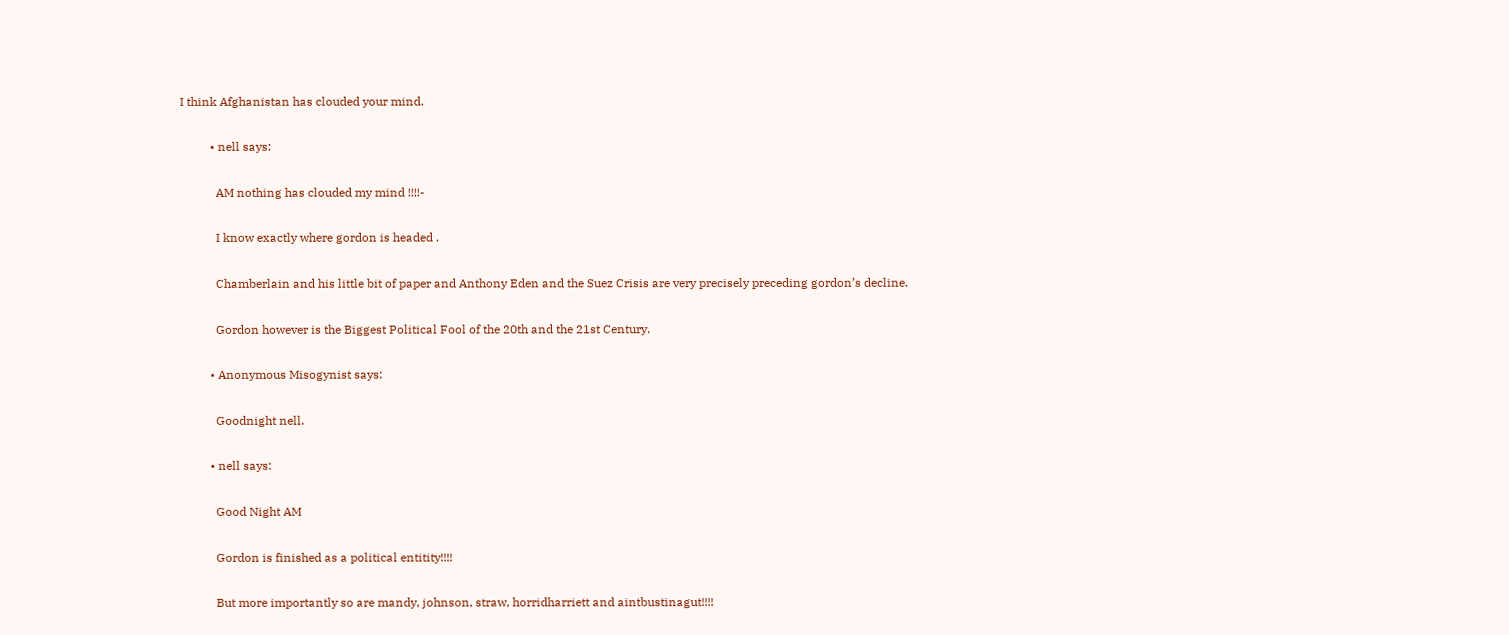I think Afghanistan has clouded your mind.

          • nell says:

            AM nothing has clouded my mind !!!!-

            I know exactly where gordon is headed .

            Chamberlain and his little bit of paper and Anthony Eden and the Suez Crisis are very precisely preceding gordon’s decline.

            Gordon however is the Biggest Political Fool of the 20th and the 21st Century.

          • Anonymous Misogynist says:

            Goodnight nell.

          • nell says:

            Good Night AM

            Gordon is finished as a political entitity!!!!

            But more importantly so are mandy, johnson, straw, horridharriett and aintbustinagut!!!!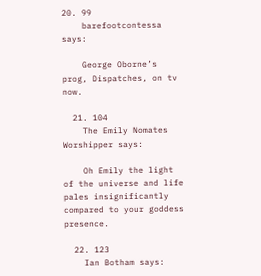20. 99
    barefootcontessa says:

    George Oborne’s prog, Dispatches, on tv now.

  21. 104
    The Emily Nomates Worshipper says:

    Oh Emily the light of the universe and life pales insignificantly compared to your goddess presence.

  22. 123
    Ian Botham says: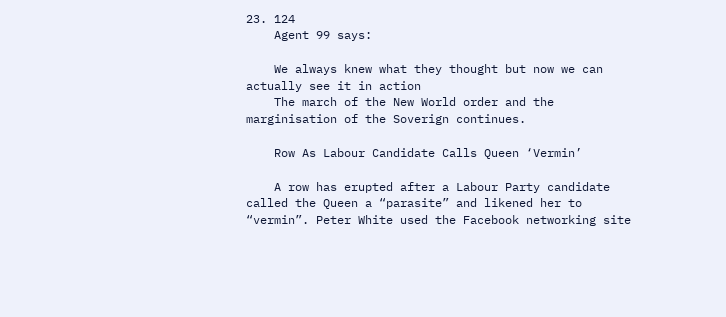23. 124
    Agent 99 says:

    We always knew what they thought but now we can actually see it in action
    The march of the New World order and the marginisation of the Soverign continues.

    Row As Labour Candidate Calls Queen ‘Vermin’

    A row has erupted after a Labour Party candidate called the Queen a “parasite” and likened her to “vermin”. Peter White used the Facebook networking site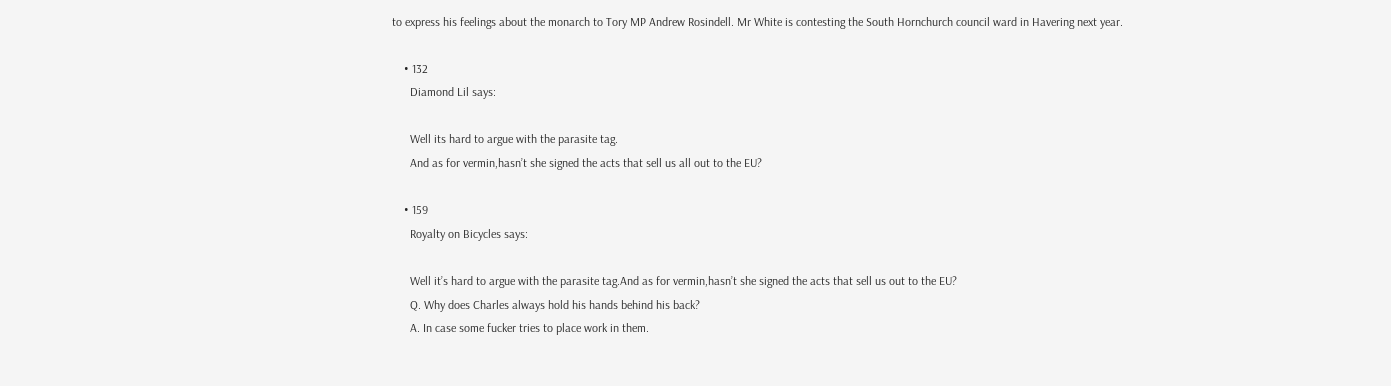to express his feelings about the monarch to Tory MP Andrew Rosindell. Mr White is contesting the South Hornchurch council ward in Havering next year.

    • 132
      Diamond Lil says:

      Well its hard to argue with the parasite tag.
      And as for vermin,hasn’t she signed the acts that sell us all out to the EU?

    • 159
      Royalty on Bicycles says:

      Well it’s hard to argue with the parasite tag.And as for vermin,hasn’t she signed the acts that sell us out to the EU?
      Q. Why does Charles always hold his hands behind his back?
      A. In case some fucker tries to place work in them.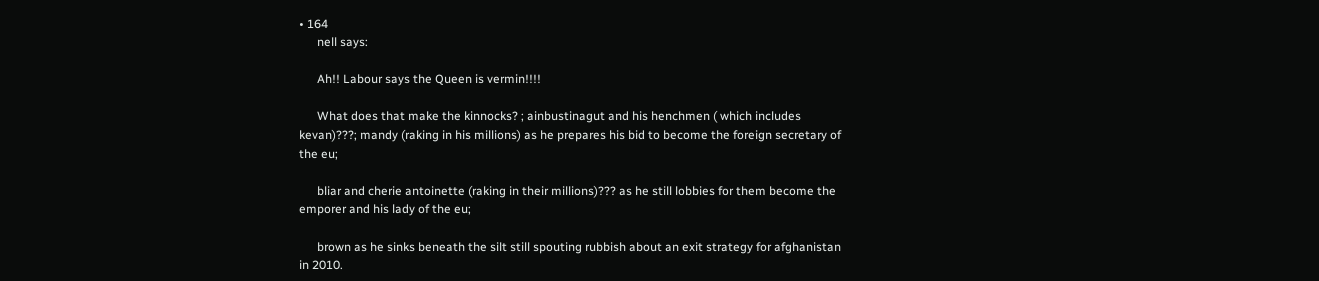• 164
      nell says:

      Ah!! Labour says the Queen is vermin!!!!

      What does that make the kinnocks? ; ainbustinagut and his henchmen ( which includes kevan)???; mandy (raking in his millions) as he prepares his bid to become the foreign secretary of the eu;

      bliar and cherie antoinette (raking in their millions)??? as he still lobbies for them become the emporer and his lady of the eu;

      brown as he sinks beneath the silt still spouting rubbish about an exit strategy for afghanistan in 2010.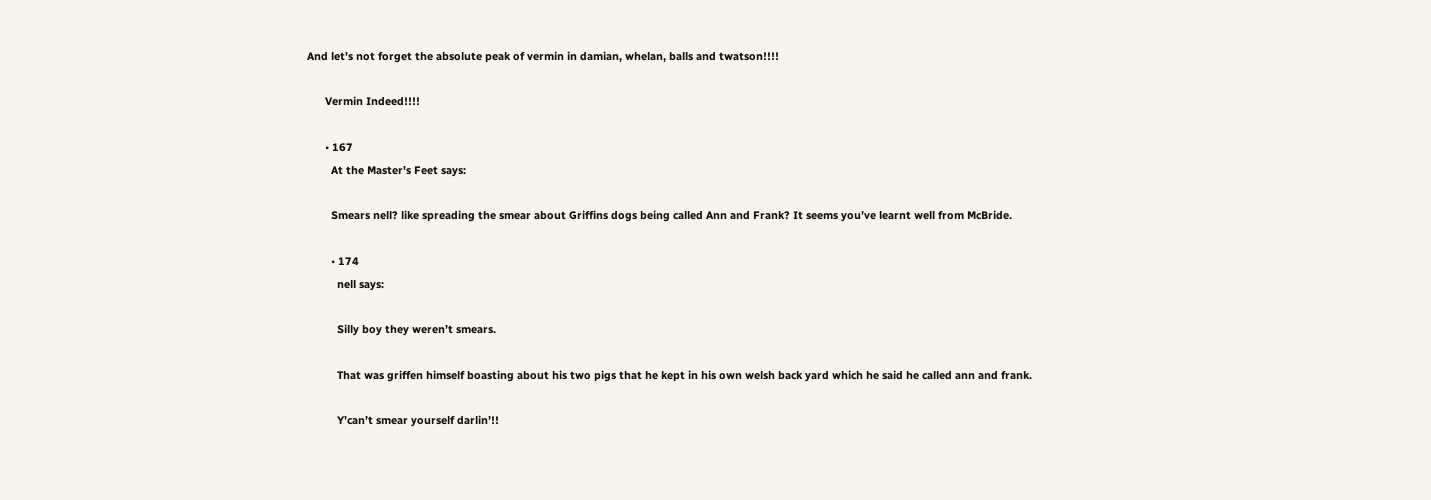And let’s not forget the absolute peak of vermin in damian, whelan, balls and twatson!!!!

      Vermin Indeed!!!!

      • 167
        At the Master's Feet says:

        Smears nell? like spreading the smear about Griffins dogs being called Ann and Frank? It seems you’ve learnt well from McBride.

        • 174
          nell says:

          Silly boy they weren’t smears.

          That was griffen himself boasting about his two pigs that he kept in his own welsh back yard which he said he called ann and frank.

          Y’can’t smear yourself darlin’!!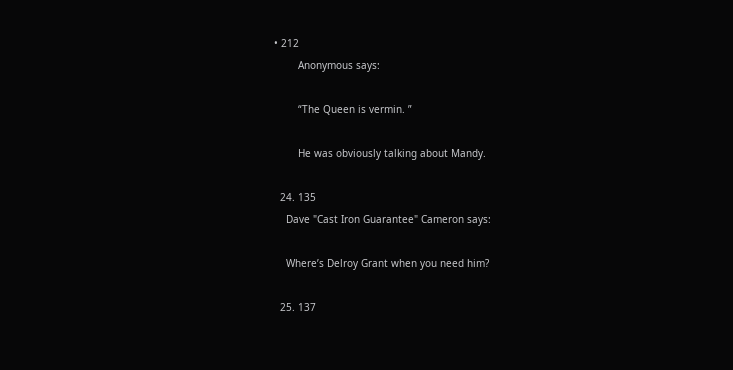• 212
        Anonymous says:

        “The Queen is vermin. ”

        He was obviously talking about Mandy.

  24. 135
    Dave "Cast Iron Guarantee" Cameron says:

    Where’s Delroy Grant when you need him?

  25. 137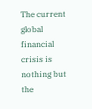The current global financial crisis is nothing but the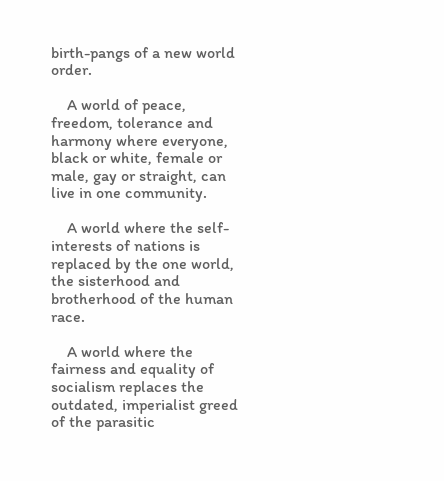birth-pangs of a new world order.

    A world of peace, freedom, tolerance and harmony where everyone, black or white, female or male, gay or straight, can live in one community.

    A world where the self-interests of nations is replaced by the one world, the sisterhood and brotherhood of the human race.

    A world where the fairness and equality of socialism replaces the outdated, imperialist greed of the parasitic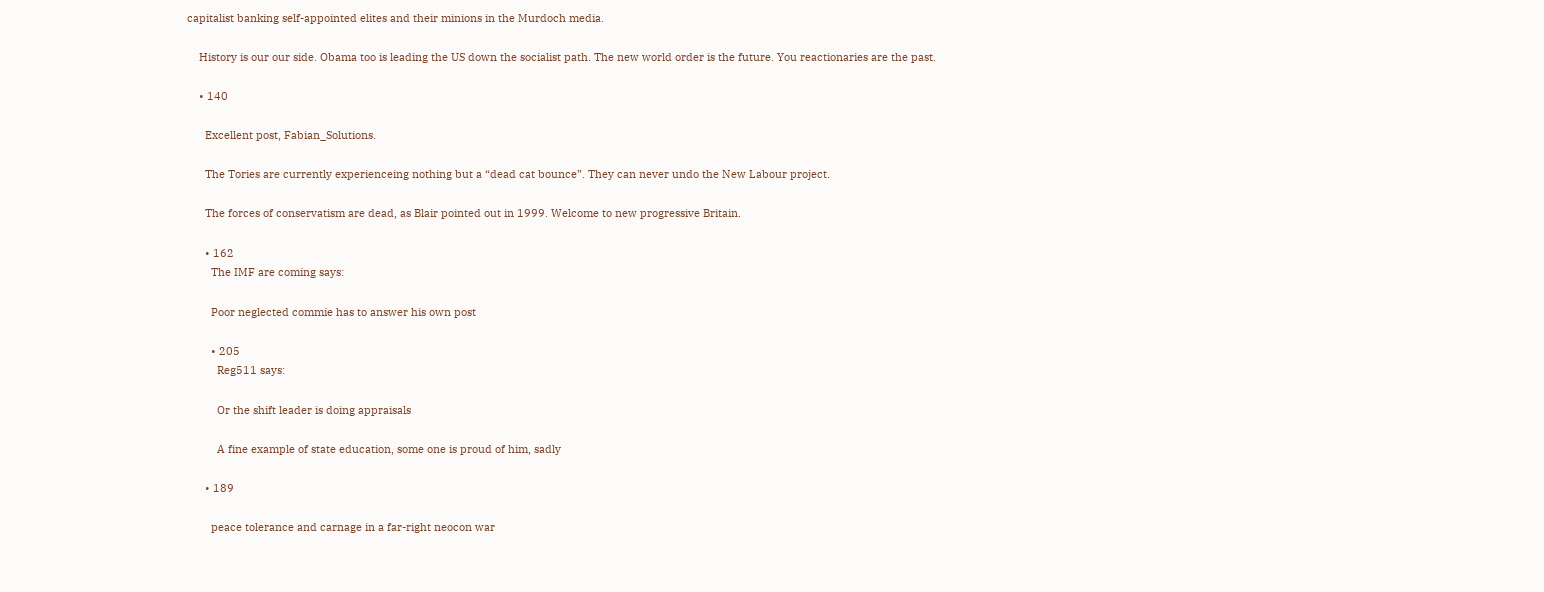capitalist banking self-appointed elites and their minions in the Murdoch media.

    History is our our side. Obama too is leading the US down the socialist path. The new world order is the future. You reactionaries are the past.

    • 140

      Excellent post, Fabian_Solutions.

      The Tories are currently experienceing nothing but a “dead cat bounce”. They can never undo the New Labour project.

      The forces of conservatism are dead, as Blair pointed out in 1999. Welcome to new progressive Britain.

      • 162
        The IMF are coming says:

        Poor neglected commie has to answer his own post

        • 205
          Reg511 says:

          Or the shift leader is doing appraisals

          A fine example of state education, some one is proud of him, sadly

      • 189

        peace tolerance and carnage in a far-right neocon war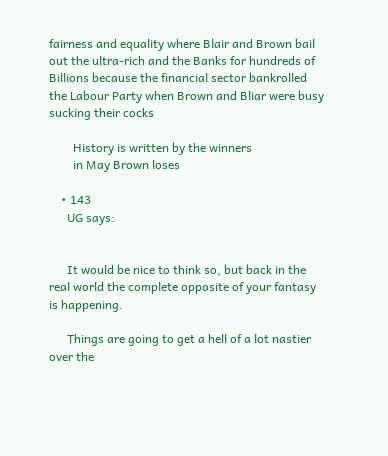fairness and equality where Blair and Brown bail out the ultra-rich and the Banks for hundreds of Billions because the financial sector bankrolled the Labour Party when Brown and Bliar were busy sucking their cocks

        History is written by the winners
        in May Brown loses

    • 143
      UG says:


      It would be nice to think so, but back in the real world the complete opposite of your fantasy is happening.

      Things are going to get a hell of a lot nastier over the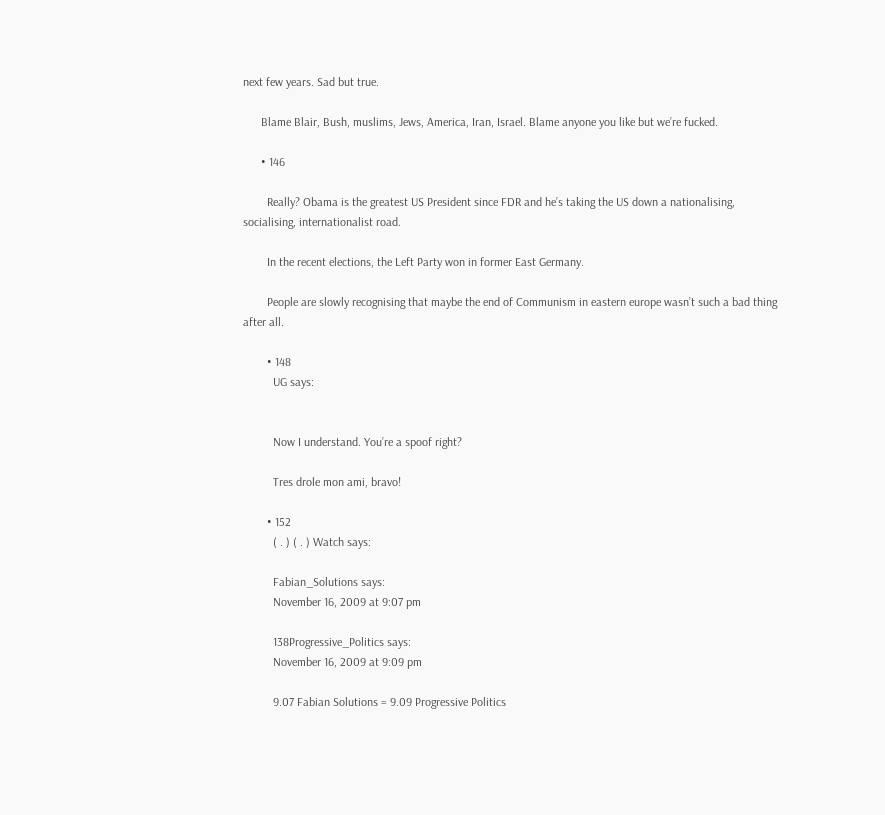next few years. Sad but true.

      Blame Blair, Bush, muslims, Jews, America, Iran, Israel. Blame anyone you like but we’re fucked.

      • 146

        Really? Obama is the greatest US President since FDR and he’s taking the US down a nationalising, socialising, internationalist road.

        In the recent elections, the Left Party won in former East Germany.

        People are slowly recognising that maybe the end of Communism in eastern europe wasn’t such a bad thing after all.

        • 148
          UG says:


          Now I understand. You’re a spoof right?

          Tres drole mon ami, bravo!

        • 152
          ( . ) ( . ) Watch says:

          Fabian_Solutions says:
          November 16, 2009 at 9:07 pm

          138Progressive_Politics says:
          November 16, 2009 at 9:09 pm

          9.07 Fabian Solutions = 9.09 Progressive Politics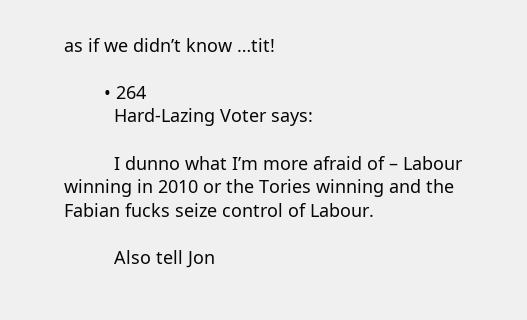as if we didn’t know …tit!

        • 264
          Hard-Lazing Voter says:

          I dunno what I’m more afraid of – Labour winning in 2010 or the Tories winning and the Fabian fucks seize control of Labour.

          Also tell Jon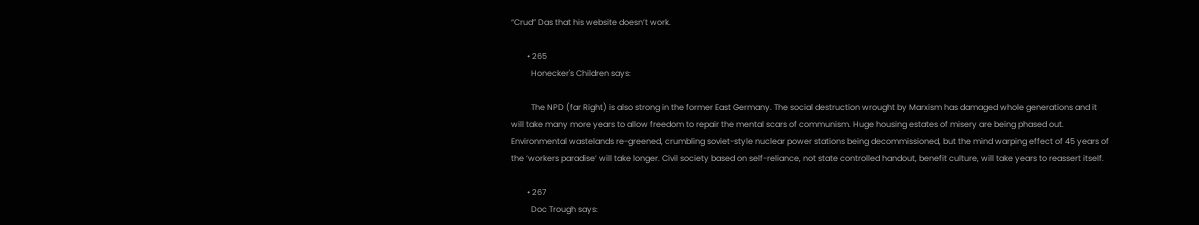“Crud” Das that his website doesn’t work.

        • 265
          Honecker's Children says:

          The NPD (far Right) is also strong in the former East Germany. The social destruction wrought by Marxism has damaged whole generations and it will take many more years to allow freedom to repair the mental scars of communism. Huge housing estates of misery are being phased out. Environmental wastelands re-greened, crumbling soviet-style nuclear power stations being decommissioned, but the mind warping effect of 45 years of the ‘workers paradise’ will take longer. Civil society based on self-reliance, not state controlled handout, benefit culture, will take years to reassert itself.

        • 267
          Doc Trough says: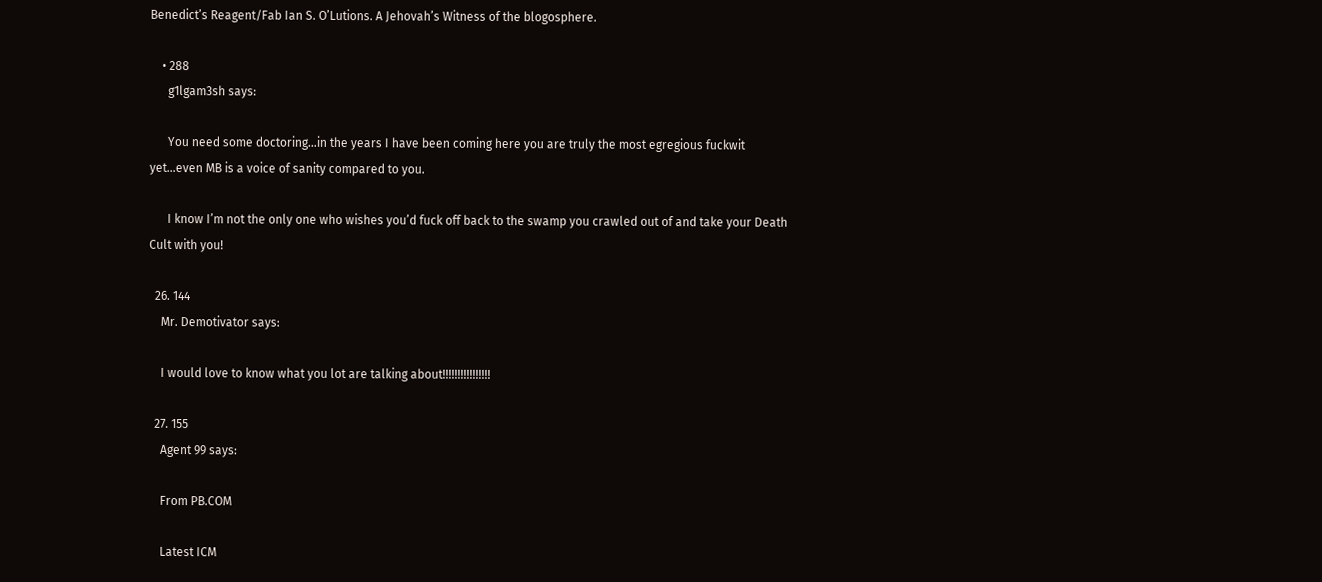Benedict’s Reagent/Fab Ian S. O’Lutions. A Jehovah’s Witness of the blogosphere.

    • 288
      g1lgam3sh says:

      You need some doctoring…in the years I have been coming here you are truly the most egregious fuckwit yet…even MB is a voice of sanity compared to you.

      I know I’m not the only one who wishes you’d fuck off back to the swamp you crawled out of and take your Death Cult with you!

  26. 144
    Mr. Demotivator says:

    I would love to know what you lot are talking about!!!!!!!!!!!!!!!!

  27. 155
    Agent 99 says:

    From PB.COM

    Latest ICM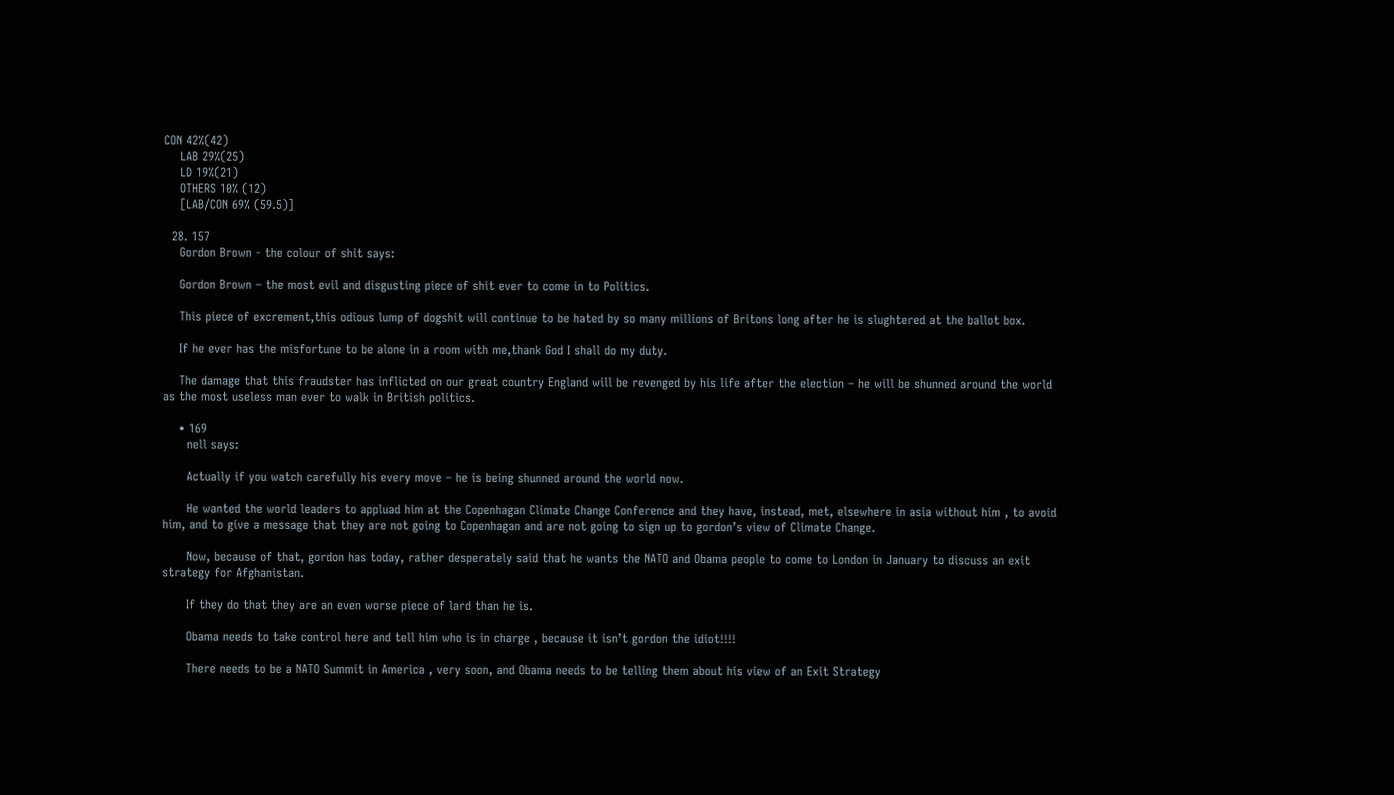CON 42%(42)
    LAB 29%(25)
    LD 19%(21)
    OTHERS 10% (12)
    [LAB/CON 69% (59.5)]

  28. 157
    Gordon Brown - the colour of shit says:

    Gordon Brown – the most evil and disgusting piece of shit ever to come in to Politics.

    This piece of excrement,this odious lump of dogshit will continue to be hated by so many millions of Britons long after he is slughtered at the ballot box.

    If he ever has the misfortune to be alone in a room with me,thank God I shall do my duty.

    The damage that this fraudster has inflicted on our great country England will be revenged by his life after the election – he will be shunned around the world as the most useless man ever to walk in British politics.

    • 169
      nell says:

      Actually if you watch carefully his every move – he is being shunned around the world now.

      He wanted the world leaders to appluad him at the Copenhagan Climate Change Conference and they have, instead, met, elsewhere in asia without him , to avoid him, and to give a message that they are not going to Copenhagan and are not going to sign up to gordon’s view of Climate Change.

      Now, because of that, gordon has today, rather desperately said that he wants the NATO and Obama people to come to London in January to discuss an exit strategy for Afghanistan.

      If they do that they are an even worse piece of lard than he is.

      Obama needs to take control here and tell him who is in charge , because it isn’t gordon the idiot!!!!

      There needs to be a NATO Summit in America , very soon, and Obama needs to be telling them about his view of an Exit Strategy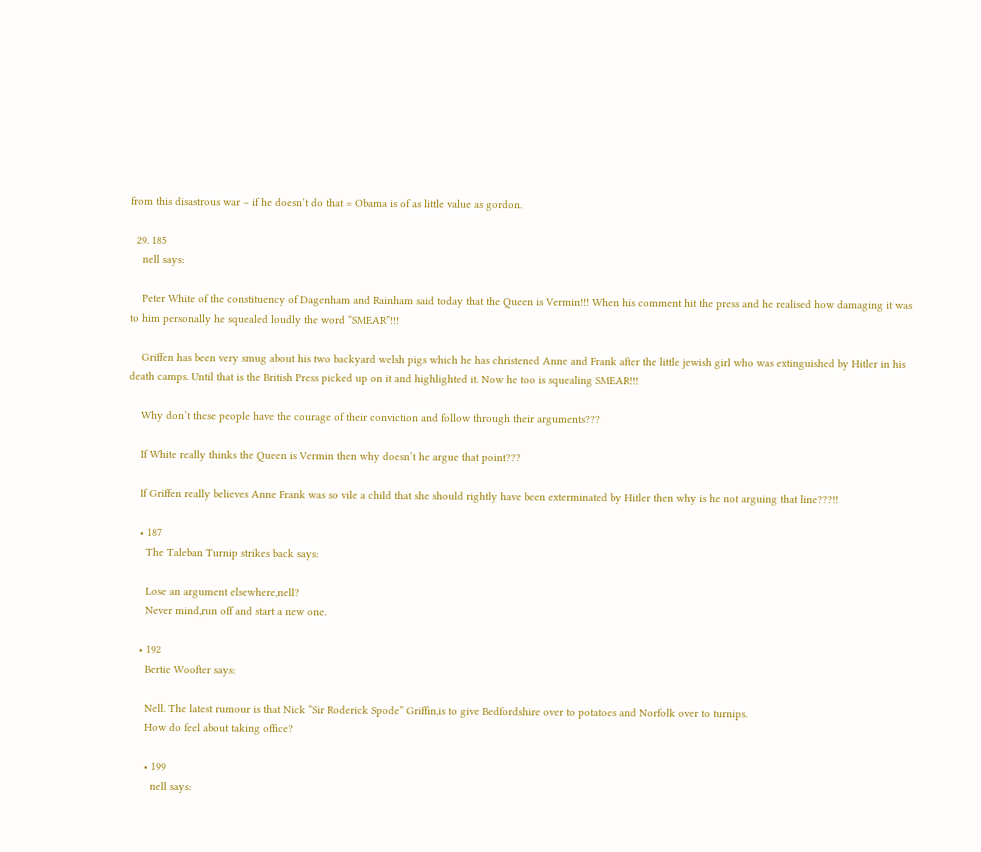from this disastrous war – if he doesn’t do that = Obama is of as little value as gordon.

  29. 185
    nell says:

    Peter White of the constituency of Dagenham and Rainham said today that the Queen is Vermin!!! When his comment hit the press and he realised how damaging it was to him personally he squealed loudly the word “SMEAR”!!!

    Griffen has been very smug about his two backyard welsh pigs which he has christened Anne and Frank after the little jewish girl who was extinguished by Hitler in his death camps. Until that is the British Press picked up on it and highlighted it. Now he too is squealing SMEAR!!!

    Why don’t these people have the courage of their conviction and follow through their arguments???

    If White really thinks the Queen is Vermin then why doesn’t he argue that point???

    If Griffen really believes Anne Frank was so vile a child that she should rightly have been exterminated by Hitler then why is he not arguing that line???!!

    • 187
      The Taleban Turnip strikes back says:

      Lose an argument elsewhere,nell?
      Never mind,run off and start a new one.

    • 192
      Bertie Woofter says:

      Nell. The latest rumour is that Nick “Sir Roderick Spode” Griffin,is to give Bedfordshire over to potatoes and Norfolk over to turnips.
      How do feel about taking office?

      • 199
        nell says: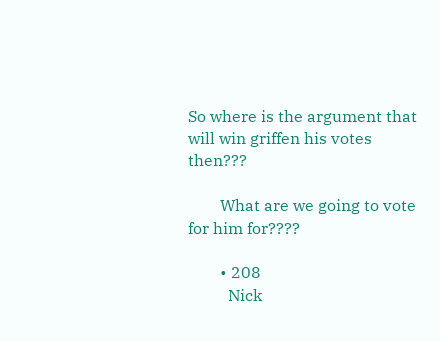So where is the argument that will win griffen his votes then???

        What are we going to vote for him for????

        • 208
          Nick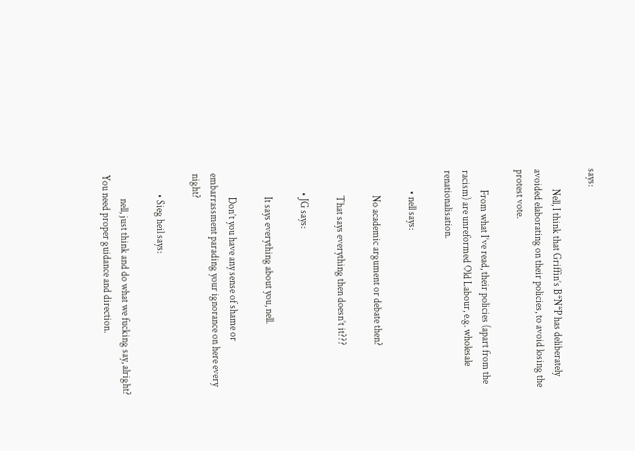says:

          Nell, I think that Griffin’s B*N*P has deliberately avoided elaborating on their policies, to avoid losing the protest vote.

          From what I’ve read, their policies (apart from the racism) are unreformed Old Labour, e.g. wholesale renationalisation.

          • nell says:

            No academic argument or debate then?

            That says everything then doesn’t it???

          • JG says:

            It says everything about you, nell.

            Don’t you have any sense of shame or embarrassment parading your ignorance on here every night?

          • Sieg heil says:

            nell, just think and do what we fucking say, alright? You need proper guidance and direction.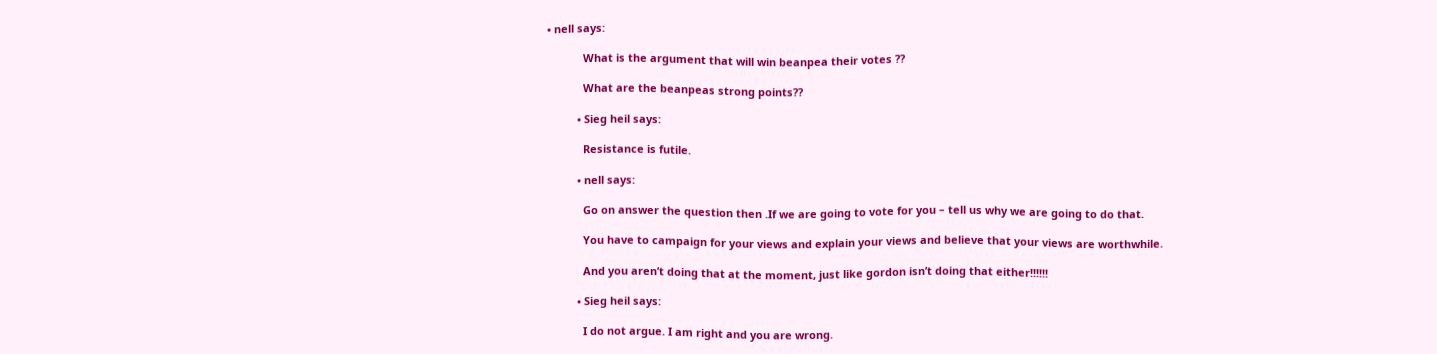• nell says:

            What is the argument that will win beanpea their votes ??

            What are the beanpeas strong points??

          • Sieg heil says:

            Resistance is futile.

          • nell says:

            Go on answer the question then .If we are going to vote for you – tell us why we are going to do that.

            You have to campaign for your views and explain your views and believe that your views are worthwhile.

            And you aren’t doing that at the moment, just like gordon isn’t doing that either!!!!!!

          • Sieg heil says:

            I do not argue. I am right and you are wrong.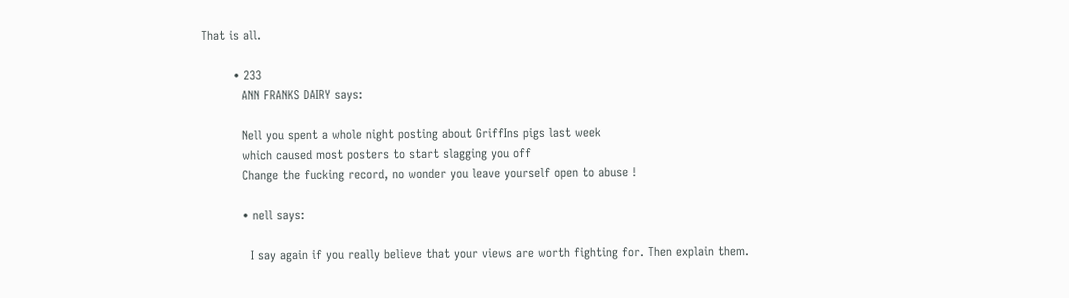That is all.

        • 233
          ANN FRANKS DAIRY says:

          Nell you spent a whole night posting about GriffIns pigs last week
          which caused most posters to start slagging you off
          Change the fucking record, no wonder you leave yourself open to abuse !

          • nell says:

            I say again if you really believe that your views are worth fighting for. Then explain them.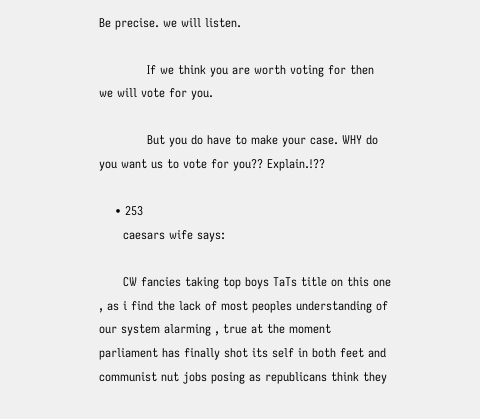Be precise. we will listen.

            If we think you are worth voting for then we will vote for you.

            But you do have to make your case. WHY do you want us to vote for you?? Explain.!??

    • 253
      caesars wife says:

      CW fancies taking top boys TaTs title on this one , as i find the lack of most peoples understanding of our system alarming , true at the moment parliament has finally shot its self in both feet and communist nut jobs posing as republicans think they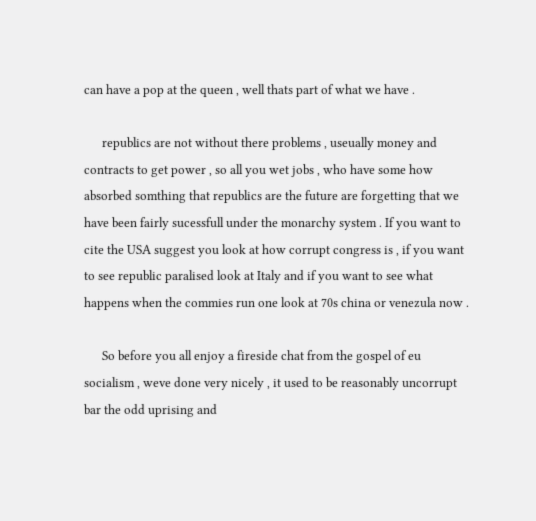can have a pop at the queen , well thats part of what we have .

      republics are not without there problems , useually money and contracts to get power , so all you wet jobs , who have some how absorbed somthing that republics are the future are forgetting that we have been fairly sucessfull under the monarchy system . If you want to cite the USA suggest you look at how corrupt congress is , if you want to see republic paralised look at Italy and if you want to see what happens when the commies run one look at 70s china or venezula now .

      So before you all enjoy a fireside chat from the gospel of eu socialism , weve done very nicely , it used to be reasonably uncorrupt bar the odd uprising and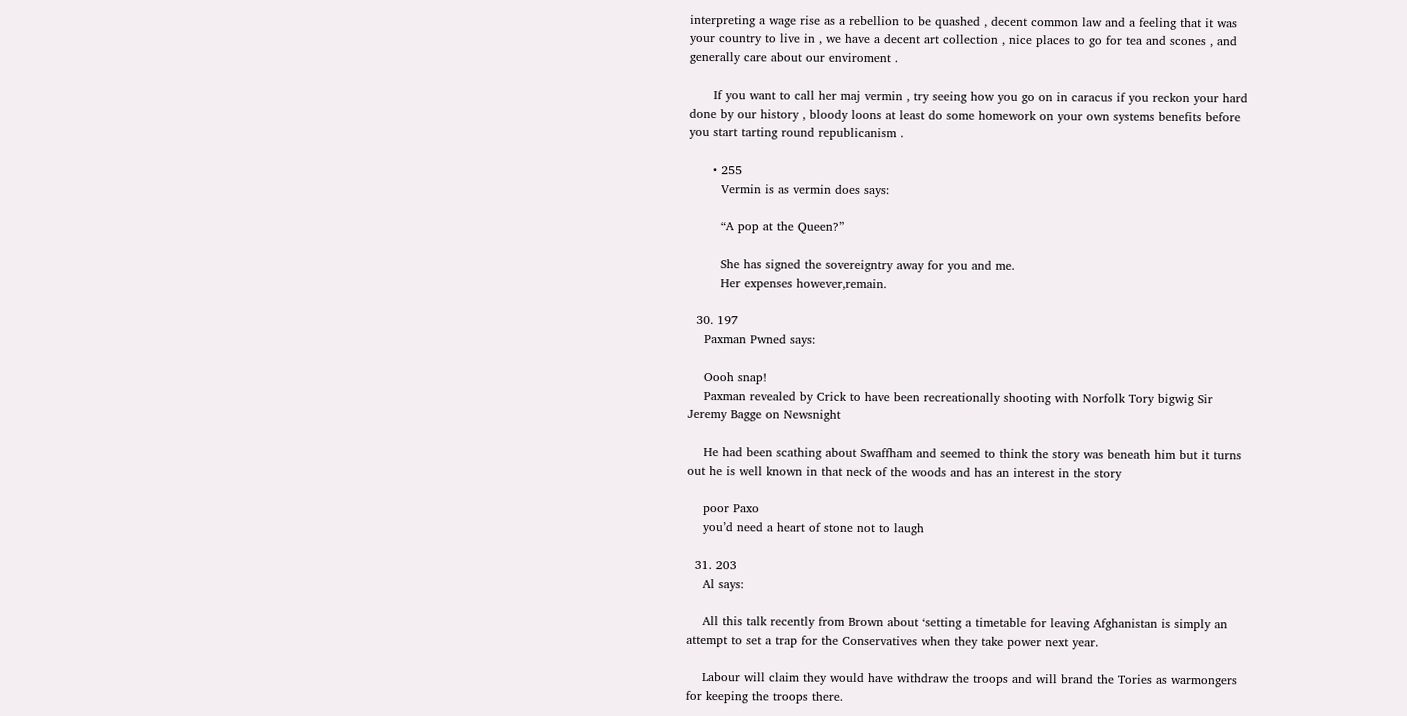interpreting a wage rise as a rebellion to be quashed , decent common law and a feeling that it was your country to live in , we have a decent art collection , nice places to go for tea and scones , and generally care about our enviroment .

      If you want to call her maj vermin , try seeing how you go on in caracus if you reckon your hard done by our history , bloody loons at least do some homework on your own systems benefits before you start tarting round republicanism .

      • 255
        Vermin is as vermin does says:

        “A pop at the Queen?”

        She has signed the sovereigntry away for you and me.
        Her expenses however,remain.

  30. 197
    Paxman Pwned says:

    Oooh snap!
    Paxman revealed by Crick to have been recreationally shooting with Norfolk Tory bigwig Sir Jeremy Bagge on Newsnight

    He had been scathing about Swaffham and seemed to think the story was beneath him but it turns out he is well known in that neck of the woods and has an interest in the story

    poor Paxo
    you’d need a heart of stone not to laugh

  31. 203
    Al says:

    All this talk recently from Brown about ‘setting a timetable for leaving Afghanistan is simply an attempt to set a trap for the Conservatives when they take power next year.

    Labour will claim they would have withdraw the troops and will brand the Tories as warmongers for keeping the troops there.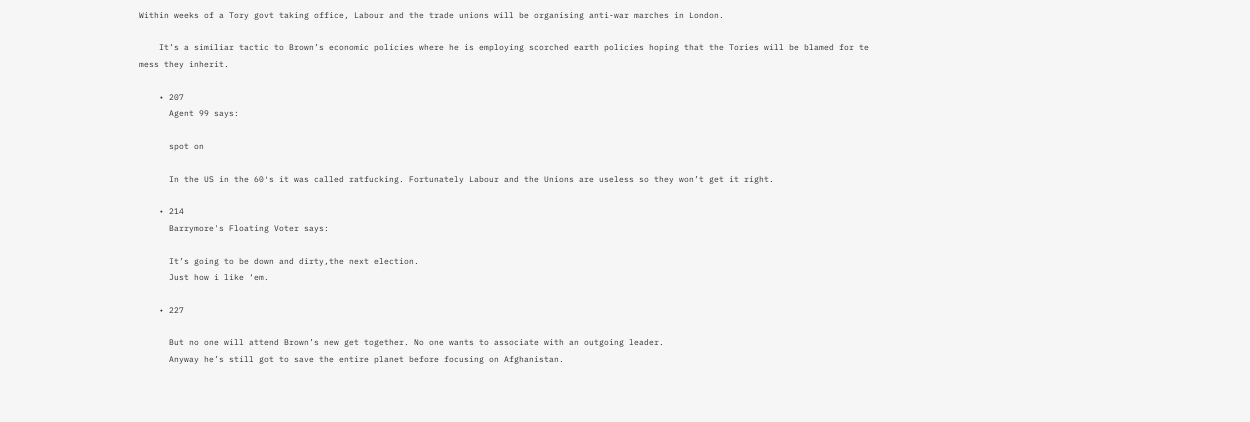Within weeks of a Tory govt taking office, Labour and the trade unions will be organising anti-war marches in London.

    It’s a similiar tactic to Brown’s economic policies where he is employing scorched earth policies hoping that the Tories will be blamed for te mess they inherit.

    • 207
      Agent 99 says:

      spot on

      In the US in the 60′s it was called ratfucking. Fortunately Labour and the Unions are useless so they won’t get it right.

    • 214
      Barrymore's Floating Voter says:

      It’s going to be down and dirty,the next election.
      Just how i like ‘em.

    • 227

      But no one will attend Brown’s new get together. No one wants to associate with an outgoing leader.
      Anyway he’s still got to save the entire planet before focusing on Afghanistan.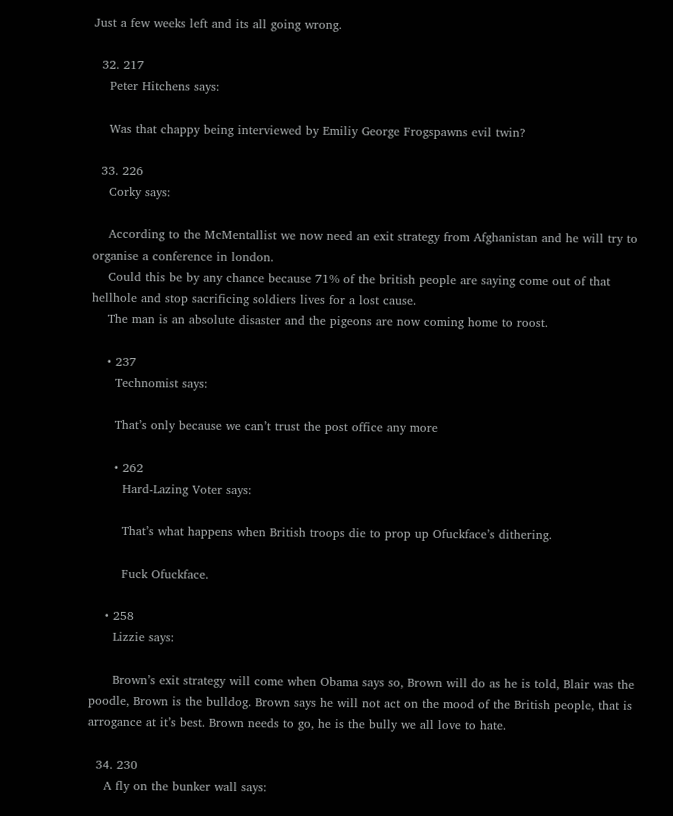Just a few weeks left and its all going wrong.

  32. 217
    Peter Hitchens says:

    Was that chappy being interviewed by Emiliy George Frogspawns evil twin?

  33. 226
    Corky says:

    According to the McMentallist we now need an exit strategy from Afghanistan and he will try to organise a conference in london.
    Could this be by any chance because 71% of the british people are saying come out of that hellhole and stop sacrificing soldiers lives for a lost cause.
    The man is an absolute disaster and the pigeons are now coming home to roost.

    • 237
      Technomist says:

      That’s only because we can’t trust the post office any more

      • 262
        Hard-Lazing Voter says:

        That’s what happens when British troops die to prop up Ofuckface’s dithering.

        Fuck Ofuckface.

    • 258
      Lizzie says:

      Brown’s exit strategy will come when Obama says so, Brown will do as he is told, Blair was the poodle, Brown is the bulldog. Brown says he will not act on the mood of the British people, that is arrogance at it’s best. Brown needs to go, he is the bully we all love to hate.

  34. 230
    A fly on the bunker wall says: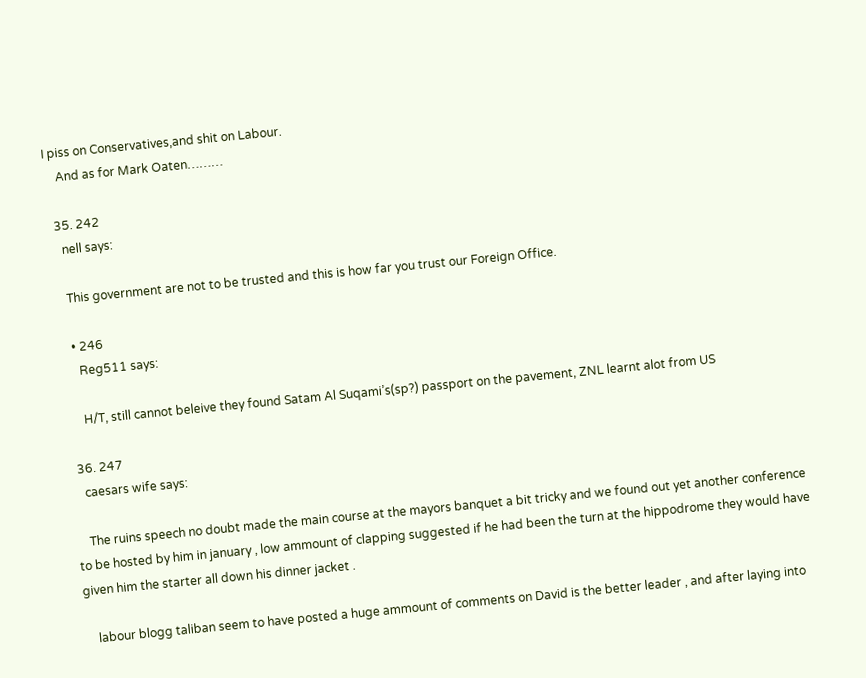I piss on Conservatives,and shit on Labour.
    And as for Mark Oaten………

  35. 242
    nell says:

    This government are not to be trusted and this is how far you trust our Foreign Office.

    • 246
      Reg511 says:

      H/T, still cannot beleive they found Satam Al Suqami’s(sp?) passport on the pavement, ZNL learnt alot from US

  36. 247
    caesars wife says:

    The ruins speech no doubt made the main course at the mayors banquet a bit tricky and we found out yet another conference to be hosted by him in january , low ammount of clapping suggested if he had been the turn at the hippodrome they would have given him the starter all down his dinner jacket .

    labour blogg taliban seem to have posted a huge ammount of comments on David is the better leader , and after laying into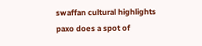swaffan cultural highlights paxo does a spot of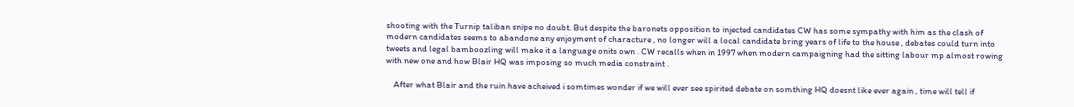shooting with the Turnip taliban snipe no doubt. But despite the baronets opposition to injected candidates CW has some sympathy with him as the clash of modern candidates seems to abandone any enjoyment of characture , no longer will a local candidate bring years of life to the house , debates could turn into tweets and legal bamboozling will make it a language onits own . CW recalls when in 1997 when modern campaigning had the sitting labour mp almost rowing with new one and how Blair HQ was imposing so much media constraint .

    After what Blair and the ruin have acheived i somtimes wonder if we will ever see spirited debate on somthing HQ doesnt like ever again , time will tell if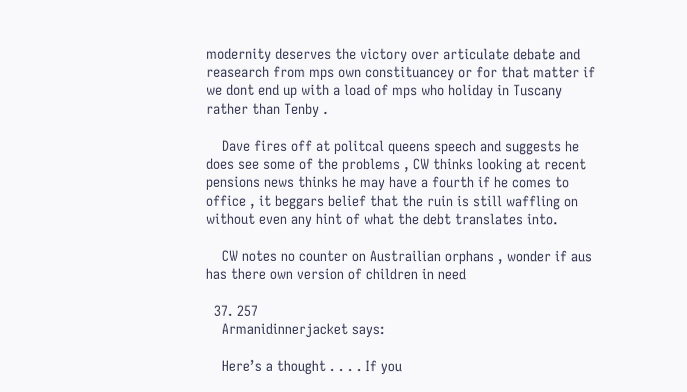modernity deserves the victory over articulate debate and reasearch from mps own constituancey or for that matter if we dont end up with a load of mps who holiday in Tuscany rather than Tenby .

    Dave fires off at politcal queens speech and suggests he does see some of the problems , CW thinks looking at recent pensions news thinks he may have a fourth if he comes to office , it beggars belief that the ruin is still waffling on without even any hint of what the debt translates into.

    CW notes no counter on Austrailian orphans , wonder if aus has there own version of children in need

  37. 257
    Armanidinnerjacket says:

    Here’s a thought . . . . If you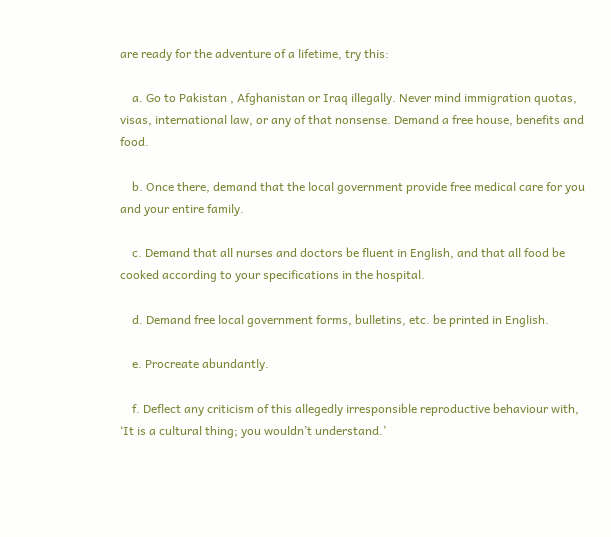are ready for the adventure of a lifetime, try this:

    a. Go to Pakistan , Afghanistan or Iraq illegally. Never mind immigration quotas, visas, international law, or any of that nonsense. Demand a free house, benefits and food.

    b. Once there, demand that the local government provide free medical care for you and your entire family.

    c. Demand that all nurses and doctors be fluent in English, and that all food be cooked according to your specifications in the hospital.

    d. Demand free local government forms, bulletins, etc. be printed in English.

    e. Procreate abundantly.

    f. Deflect any criticism of this allegedly irresponsible reproductive behaviour with, ‘It is a cultural thing; you wouldn’t understand.’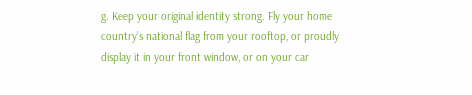g. Keep your original identity strong. Fly your home country’s national flag from your rooftop, or proudly display it in your front window, or on your car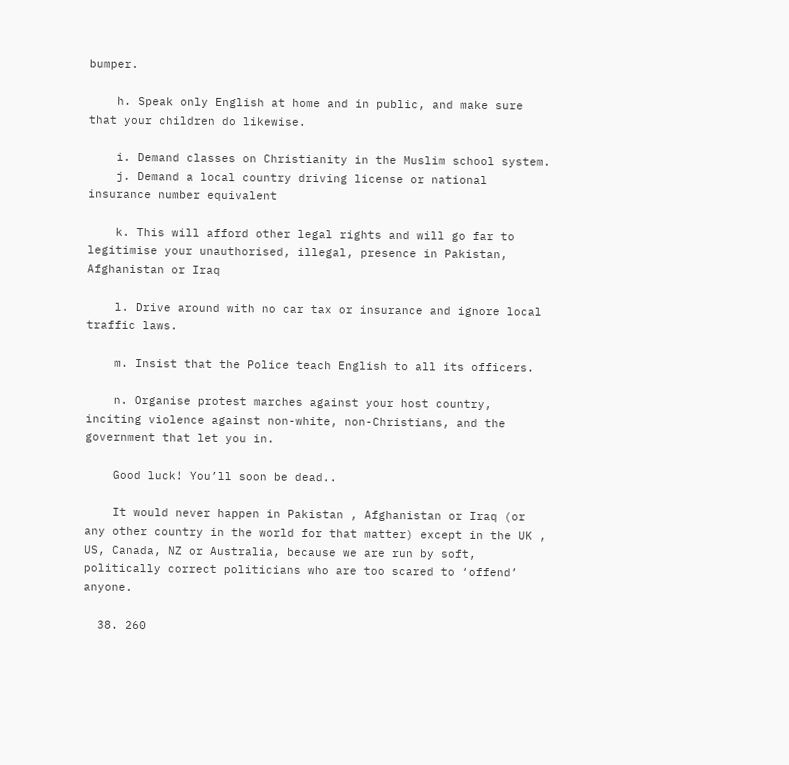bumper.

    h. Speak only English at home and in public, and make sure that your children do likewise.

    i. Demand classes on Christianity in the Muslim school system.
    j. Demand a local country driving license or national insurance number equivalent

    k. This will afford other legal rights and will go far to legitimise your unauthorised, illegal, presence in Pakistan, Afghanistan or Iraq

    l. Drive around with no car tax or insurance and ignore local traffic laws.

    m. Insist that the Police teach English to all its officers.

    n. Organise protest marches against your host country, inciting violence against non-white, non-Christians, and the government that let you in.

    Good luck! You’ll soon be dead..

    It would never happen in Pakistan , Afghanistan or Iraq (or any other country in the world for that matter) except in the UK , US, Canada, NZ or Australia, because we are run by soft, politically correct politicians who are too scared to ‘offend’ anyone.

  38. 260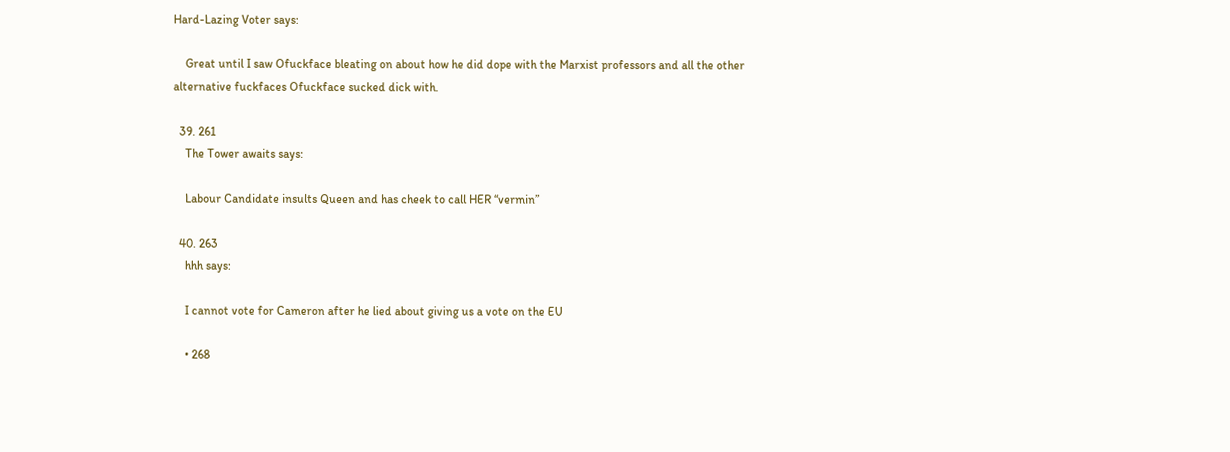Hard-Lazing Voter says:

    Great until I saw Ofuckface bleating on about how he did dope with the Marxist professors and all the other alternative fuckfaces Ofuckface sucked dick with.

  39. 261
    The Tower awaits says:

    Labour Candidate insults Queen and has cheek to call HER “vermin”

  40. 263
    hhh says:

    I cannot vote for Cameron after he lied about giving us a vote on the EU

    • 268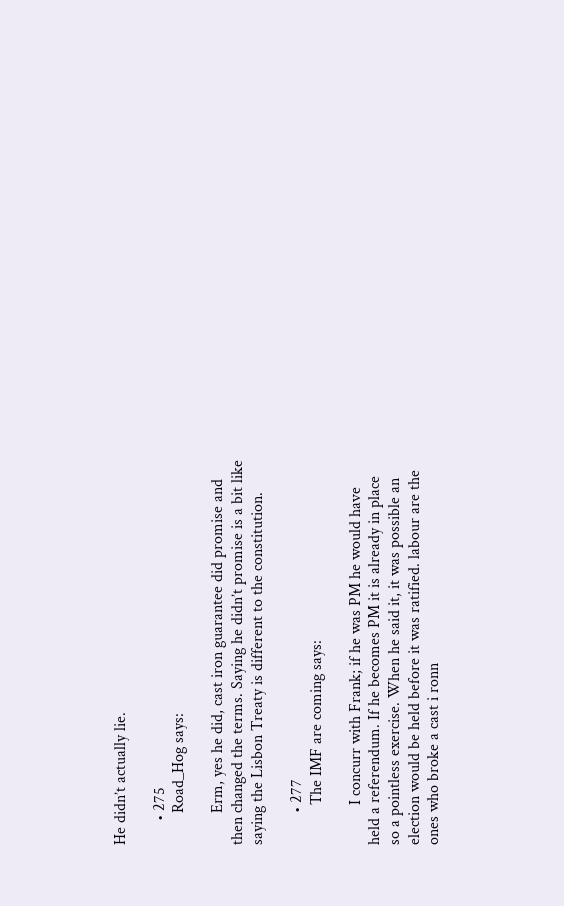He didn’t actually lie.

      • 275
        Road_Hog says:

        Erm, yes he did, cast iron guarantee did promise and then changed the terms. Saying he didn’t promise is a bit like saying the Lisbon Treaty is different to the constitution.

        • 277
          The IMF are coming says:

          I concurr with Frank; if he was PM he would have held a referendum. If he becomes PM it is already in place so a pointless exercise. When he said it, it was possible an election would be held before it was ratified. labour are the ones who broke a cast i ronn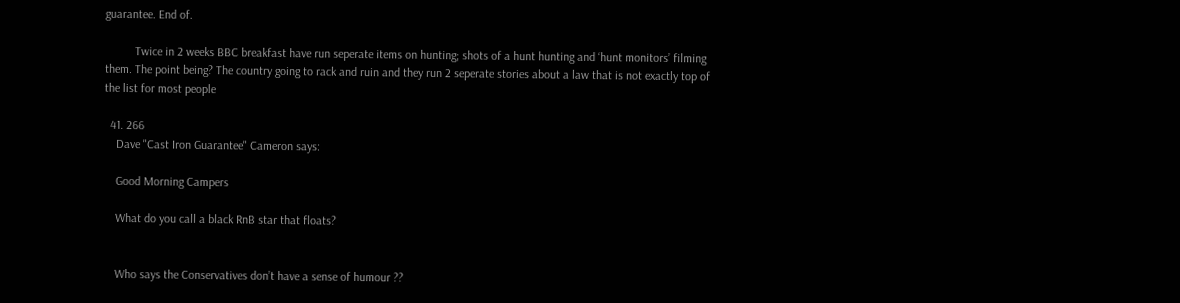guarantee. End of.

          Twice in 2 weeks BBC breakfast have run seperate items on hunting; shots of a hunt hunting and ‘hunt monitors’ filming them. The point being? The country going to rack and ruin and they run 2 seperate stories about a law that is not exactly top of the list for most people

  41. 266
    Dave "Cast Iron Guarantee" Cameron says:

    Good Morning Campers

    What do you call a black RnB star that floats?


    Who says the Conservatives don’t have a sense of humour ??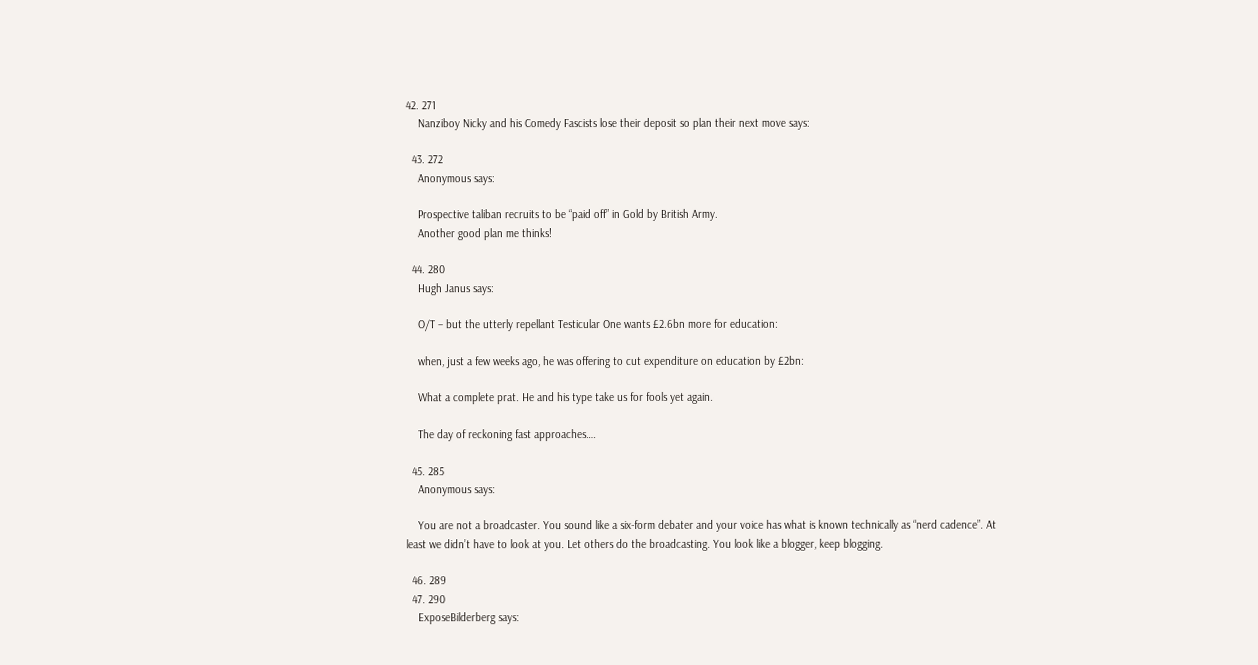42. 271
    Nanziboy Nicky and his Comedy Fascists lose their deposit so plan their next move says:

  43. 272
    Anonymous says:

    Prospective taliban recruits to be “paid off” in Gold by British Army.
    Another good plan me thinks!

  44. 280
    Hugh Janus says:

    O/T – but the utterly repellant Testicular One wants £2.6bn more for education:

    when, just a few weeks ago, he was offering to cut expenditure on education by £2bn:

    What a complete prat. He and his type take us for fools yet again.

    The day of reckoning fast approaches….

  45. 285
    Anonymous says:

    You are not a broadcaster. You sound like a six-form debater and your voice has what is known technically as “nerd cadence”. At least we didn’t have to look at you. Let others do the broadcasting. You look like a blogger, keep blogging.

  46. 289
  47. 290
    ExposeBilderberg says: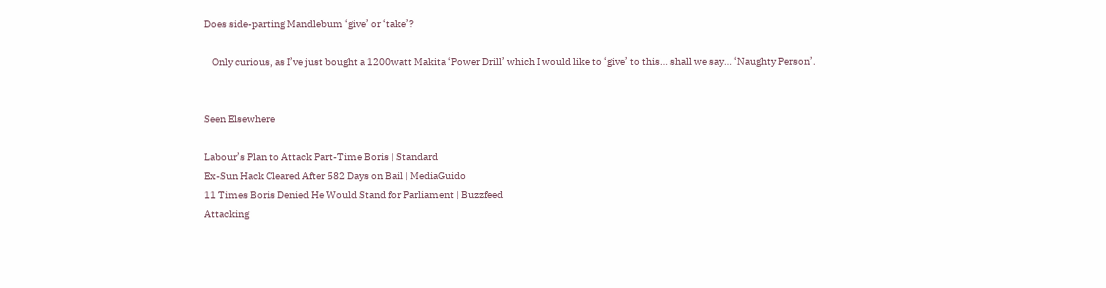Does side-parting Mandlebum ‘give’ or ‘take’?

    Only curious, as I’ve just bought a 1200watt Makita ‘Power Drill’ which I would like to ‘give’ to this… shall we say… ‘Naughty Person’.


Seen Elsewhere

Labour’s Plan to Attack Part-Time Boris | Standard
Ex-Sun Hack Cleared After 582 Days on Bail | MediaGuido
11 Times Boris Denied He Would Stand for Parliament | Buzzfeed
Attacking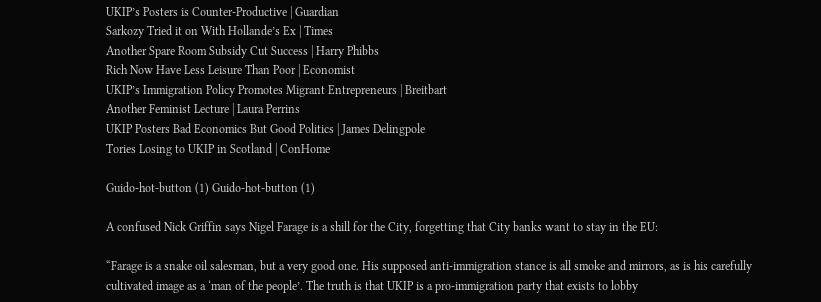UKIP’s Posters is Counter-Productive | Guardian
Sarkozy Tried it on With Hollande’s Ex | Times
Another Spare Room Subsidy Cut Success | Harry Phibbs
Rich Now Have Less Leisure Than Poor | Economist
UKIP’s Immigration Policy Promotes Migrant Entrepreneurs | Breitbart
Another Feminist Lecture | Laura Perrins
UKIP Posters Bad Economics But Good Politics | James Delingpole
Tories Losing to UKIP in Scotland | ConHome

Guido-hot-button (1) Guido-hot-button (1)

A confused Nick Griffin says Nigel Farage is a shill for the City, forgetting that City banks want to stay in the EU:

“Farage is a snake oil salesman, but a very good one. His supposed anti-immigration stance is all smoke and mirrors, as is his carefully cultivated image as a ‘man of the people’. The truth is that UKIP is a pro-immigration party that exists to lobby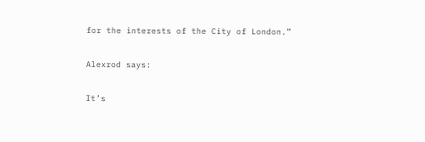for the interests of the City of London.”

Alexrod says:

It’s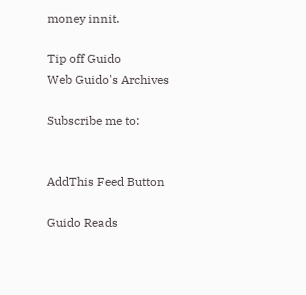money innit.

Tip off Guido
Web Guido's Archives

Subscribe me to:


AddThis Feed Button

Guido Reads